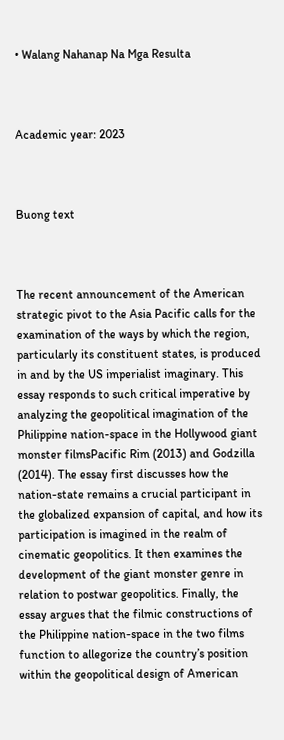• Walang Nahanap Na Mga Resulta



Academic year: 2023



Buong text



The recent announcement of the American strategic pivot to the Asia Pacific calls for the examination of the ways by which the region, particularly its constituent states, is produced in and by the US imperialist imaginary. This essay responds to such critical imperative by analyzing the geopolitical imagination of the Philippine nation-space in the Hollywood giant monster filmsPacific Rim (2013) and Godzilla (2014). The essay first discusses how the nation-state remains a crucial participant in the globalized expansion of capital, and how its participation is imagined in the realm of cinematic geopolitics. It then examines the development of the giant monster genre in relation to postwar geopolitics. Finally, the essay argues that the filmic constructions of the Philippine nation-space in the two films function to allegorize the country’s position within the geopolitical design of American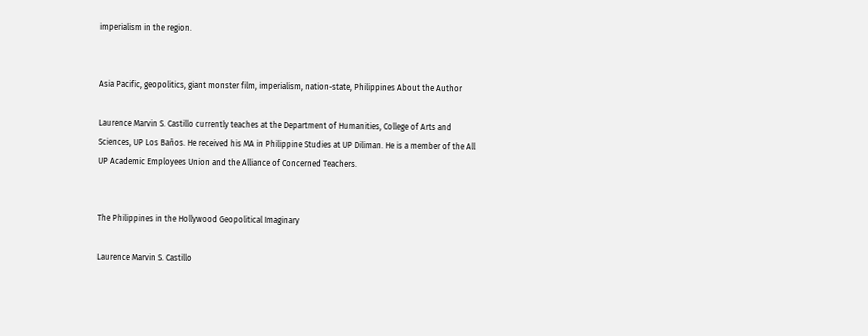imperialism in the region.


Asia Pacific, geopolitics, giant monster film, imperialism, nation-state, Philippines About the Author

Laurence Marvin S. Castillo currently teaches at the Department of Humanities, College of Arts and Sciences, UP Los Baños. He received his MA in Philippine Studies at UP Diliman. He is a member of the All UP Academic Employees Union and the Alliance of Concerned Teachers.


The Philippines in the Hollywood Geopolitical Imaginary

Laurence Marvin S. Castillo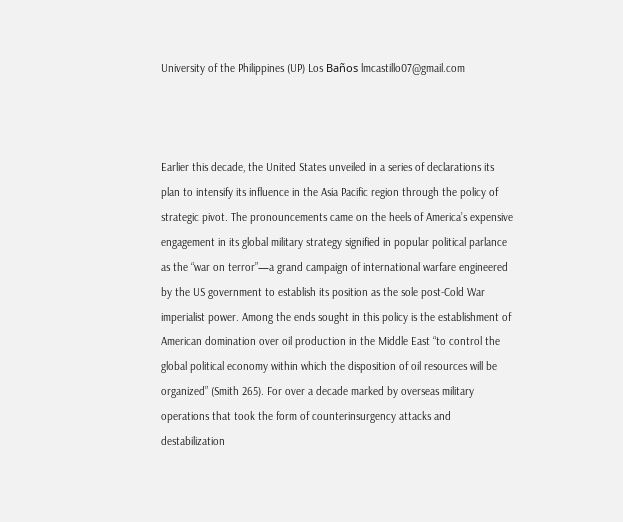University of the Philippines (UP) Los Baños lmcastillo07@gmail.com



Earlier this decade, the United States unveiled in a series of declarations its plan to intensify its influence in the Asia Pacific region through the policy of strategic pivot. The pronouncements came on the heels of America’s expensive engagement in its global military strategy signified in popular political parlance as the “war on terror”—a grand campaign of international warfare engineered by the US government to establish its position as the sole post-Cold War imperialist power. Among the ends sought in this policy is the establishment of American domination over oil production in the Middle East “to control the global political economy within which the disposition of oil resources will be organized” (Smith 265). For over a decade marked by overseas military operations that took the form of counterinsurgency attacks and destabilization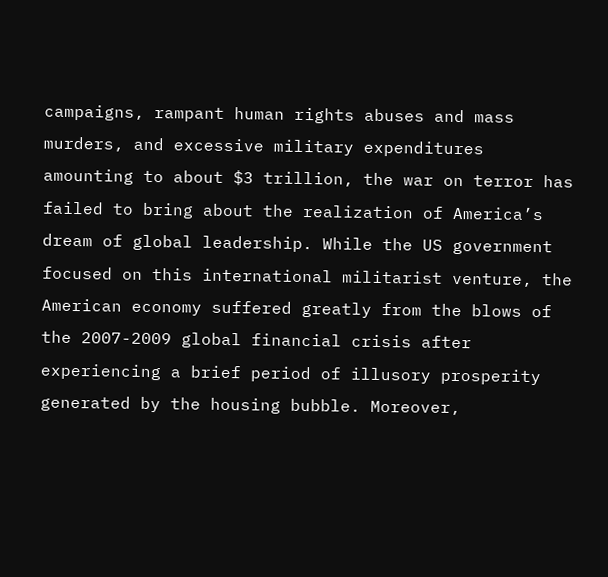campaigns, rampant human rights abuses and mass murders, and excessive military expenditures amounting to about $3 trillion, the war on terror has failed to bring about the realization of America’s dream of global leadership. While the US government focused on this international militarist venture, the American economy suffered greatly from the blows of the 2007-2009 global financial crisis after experiencing a brief period of illusory prosperity generated by the housing bubble. Moreover,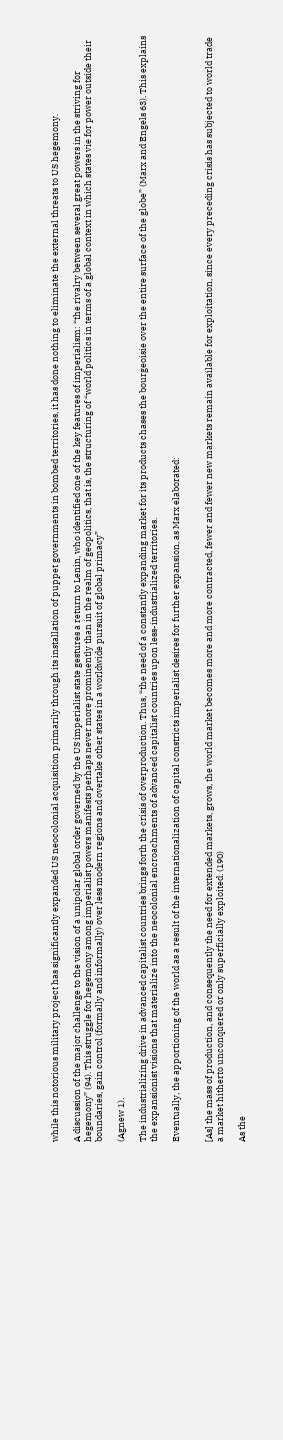while this notorious military project has significantly expanded US neocolonial acquisition primarily through its installation of puppet governments in bombed territories, it has done nothing to eliminate the external threats to US hegemony.

A discussion of the major challenge to the vision of a unipolar global order governed by the US imperialist state gestures a return to Lenin, who identified one of the key features of imperialism: “the rivalry between several great powers in the striving for hegemony” (94). This struggle for hegemony among imperialist powers manifests perhaps never more prominently than in the realm of geopolitics, that is, the structuring of “world politics in terms of a global context in which states vie for power outside their boundaries, gain control (formally and informally) over less modern regions and overtake other states in a worldwide pursuit of global primacy”

(Agnew 1).

The industrializing drive in advanced capitalist countries brings forth the crisis of overproduction. Thus, “the need of a constantly expanding market for its products chases the bourgeoisie over the entire surface of the globe” (Marx and Engels 63). This explains the expansionist visions that materialize into the neocolonial encroachments of advanced capitalist countries upon less-industrialized territories.

Eventually, the apportioning of the world as a result of the internationalization of capital constricts imperialist desires for further expansion, as Marx elaborated:


[As] the mass of production, and consequently the need for extended markets, grows, the world market becomes more and more contracted, fewer and fewer new markets remain available for exploitation, since every preceding crisis has subjected to world trade a market hitherto unconquered or only superficially exploited. (190)

As the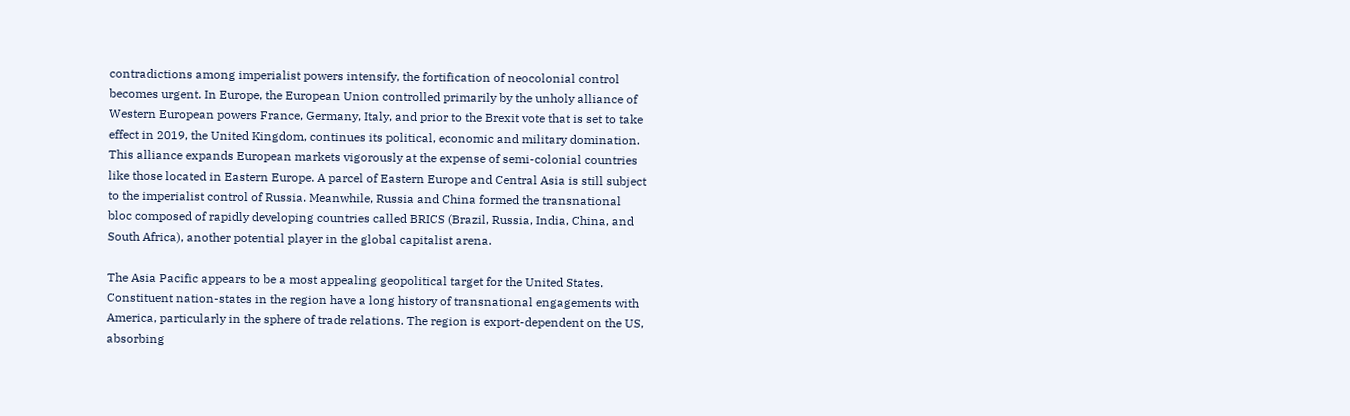contradictions among imperialist powers intensify, the fortification of neocolonial control becomes urgent. In Europe, the European Union controlled primarily by the unholy alliance of Western European powers France, Germany, Italy, and prior to the Brexit vote that is set to take effect in 2019, the United Kingdom, continues its political, economic and military domination. This alliance expands European markets vigorously at the expense of semi-colonial countries like those located in Eastern Europe. A parcel of Eastern Europe and Central Asia is still subject to the imperialist control of Russia. Meanwhile, Russia and China formed the transnational bloc composed of rapidly developing countries called BRICS (Brazil, Russia, India, China, and South Africa), another potential player in the global capitalist arena.

The Asia Pacific appears to be a most appealing geopolitical target for the United States. Constituent nation-states in the region have a long history of transnational engagements with America, particularly in the sphere of trade relations. The region is export-dependent on the US, absorbing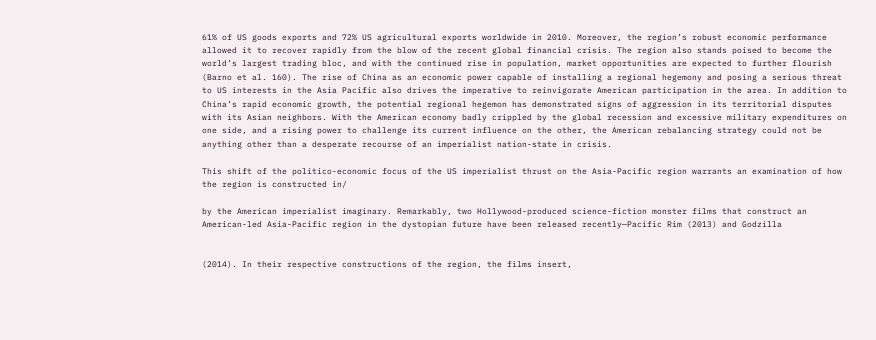61% of US goods exports and 72% US agricultural exports worldwide in 2010. Moreover, the region’s robust economic performance allowed it to recover rapidly from the blow of the recent global financial crisis. The region also stands poised to become the world’s largest trading bloc, and with the continued rise in population, market opportunities are expected to further flourish (Barno et al. 160). The rise of China as an economic power capable of installing a regional hegemony and posing a serious threat to US interests in the Asia Pacific also drives the imperative to reinvigorate American participation in the area. In addition to China’s rapid economic growth, the potential regional hegemon has demonstrated signs of aggression in its territorial disputes with its Asian neighbors. With the American economy badly crippled by the global recession and excessive military expenditures on one side, and a rising power to challenge its current influence on the other, the American rebalancing strategy could not be anything other than a desperate recourse of an imperialist nation-state in crisis.

This shift of the politico-economic focus of the US imperialist thrust on the Asia-Pacific region warrants an examination of how the region is constructed in/

by the American imperialist imaginary. Remarkably, two Hollywood-produced science-fiction monster films that construct an American-led Asia-Pacific region in the dystopian future have been released recently—Pacific Rim (2013) and Godzilla


(2014). In their respective constructions of the region, the films insert,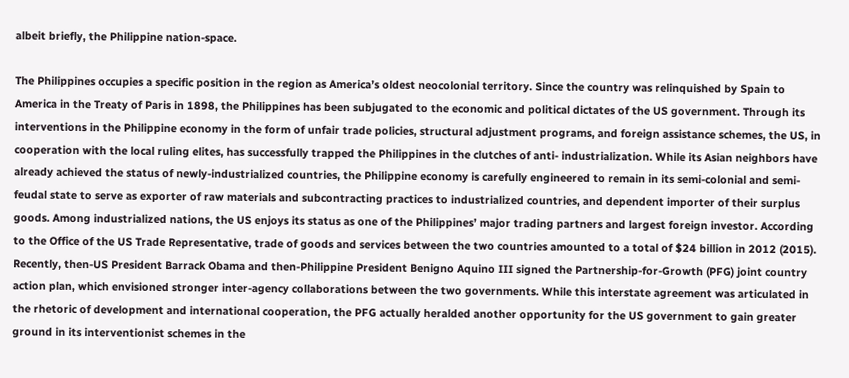albeit briefly, the Philippine nation-space.

The Philippines occupies a specific position in the region as America’s oldest neocolonial territory. Since the country was relinquished by Spain to America in the Treaty of Paris in 1898, the Philippines has been subjugated to the economic and political dictates of the US government. Through its interventions in the Philippine economy in the form of unfair trade policies, structural adjustment programs, and foreign assistance schemes, the US, in cooperation with the local ruling elites, has successfully trapped the Philippines in the clutches of anti- industrialization. While its Asian neighbors have already achieved the status of newly-industrialized countries, the Philippine economy is carefully engineered to remain in its semi-colonial and semi-feudal state to serve as exporter of raw materials and subcontracting practices to industrialized countries, and dependent importer of their surplus goods. Among industrialized nations, the US enjoys its status as one of the Philippines’ major trading partners and largest foreign investor. According to the Office of the US Trade Representative, trade of goods and services between the two countries amounted to a total of $24 billion in 2012 (2015). Recently, then-US President Barrack Obama and then-Philippine President Benigno Aquino III signed the Partnership-for-Growth (PFG) joint country action plan, which envisioned stronger inter-agency collaborations between the two governments. While this interstate agreement was articulated in the rhetoric of development and international cooperation, the PFG actually heralded another opportunity for the US government to gain greater ground in its interventionist schemes in the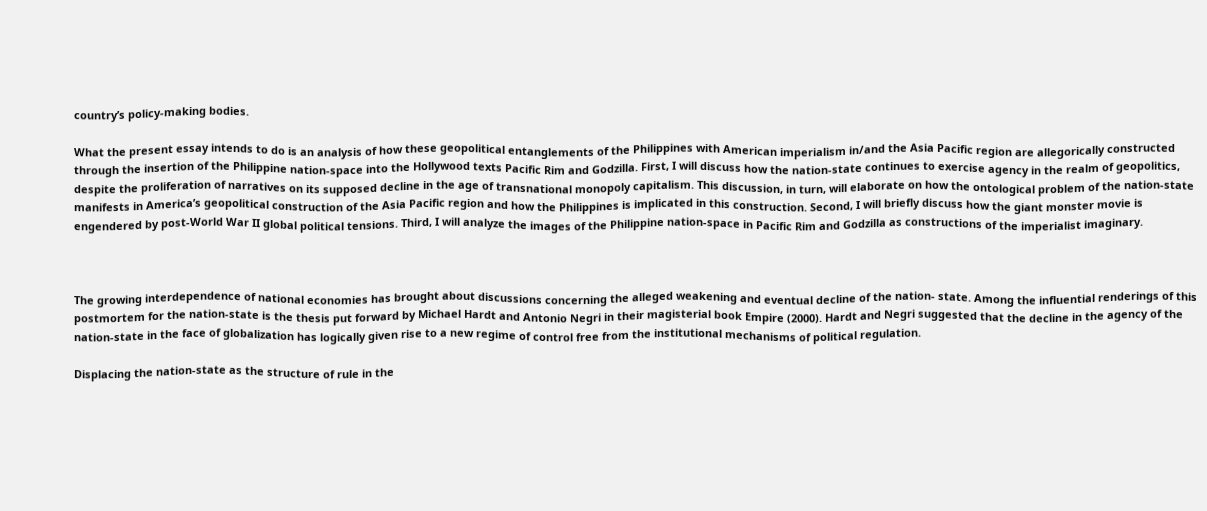country’s policy-making bodies.

What the present essay intends to do is an analysis of how these geopolitical entanglements of the Philippines with American imperialism in/and the Asia Pacific region are allegorically constructed through the insertion of the Philippine nation-space into the Hollywood texts Pacific Rim and Godzilla. First, I will discuss how the nation-state continues to exercise agency in the realm of geopolitics, despite the proliferation of narratives on its supposed decline in the age of transnational monopoly capitalism. This discussion, in turn, will elaborate on how the ontological problem of the nation-state manifests in America’s geopolitical construction of the Asia Pacific region and how the Philippines is implicated in this construction. Second, I will briefly discuss how the giant monster movie is engendered by post-World War II global political tensions. Third, I will analyze the images of the Philippine nation-space in Pacific Rim and Godzilla as constructions of the imperialist imaginary.



The growing interdependence of national economies has brought about discussions concerning the alleged weakening and eventual decline of the nation- state. Among the influential renderings of this postmortem for the nation-state is the thesis put forward by Michael Hardt and Antonio Negri in their magisterial book Empire (2000). Hardt and Negri suggested that the decline in the agency of the nation-state in the face of globalization has logically given rise to a new regime of control free from the institutional mechanisms of political regulation.

Displacing the nation-state as the structure of rule in the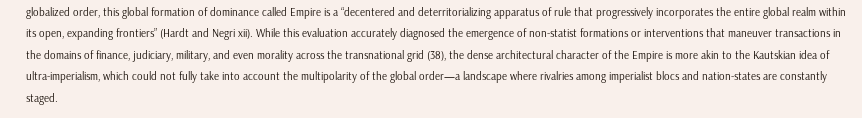globalized order, this global formation of dominance called Empire is a “decentered and deterritorializing apparatus of rule that progressively incorporates the entire global realm within its open, expanding frontiers” (Hardt and Negri xii). While this evaluation accurately diagnosed the emergence of non-statist formations or interventions that maneuver transactions in the domains of finance, judiciary, military, and even morality across the transnational grid (38), the dense architectural character of the Empire is more akin to the Kautskian idea of ultra-imperialism, which could not fully take into account the multipolarity of the global order—a landscape where rivalries among imperialist blocs and nation-states are constantly staged.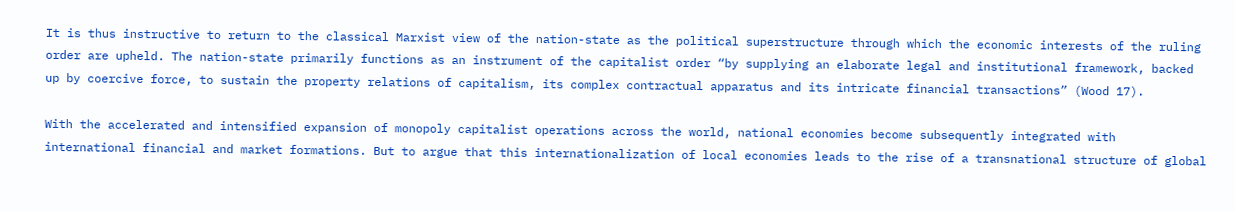It is thus instructive to return to the classical Marxist view of the nation-state as the political superstructure through which the economic interests of the ruling order are upheld. The nation-state primarily functions as an instrument of the capitalist order “by supplying an elaborate legal and institutional framework, backed up by coercive force, to sustain the property relations of capitalism, its complex contractual apparatus and its intricate financial transactions” (Wood 17).

With the accelerated and intensified expansion of monopoly capitalist operations across the world, national economies become subsequently integrated with international financial and market formations. But to argue that this internationalization of local economies leads to the rise of a transnational structure of global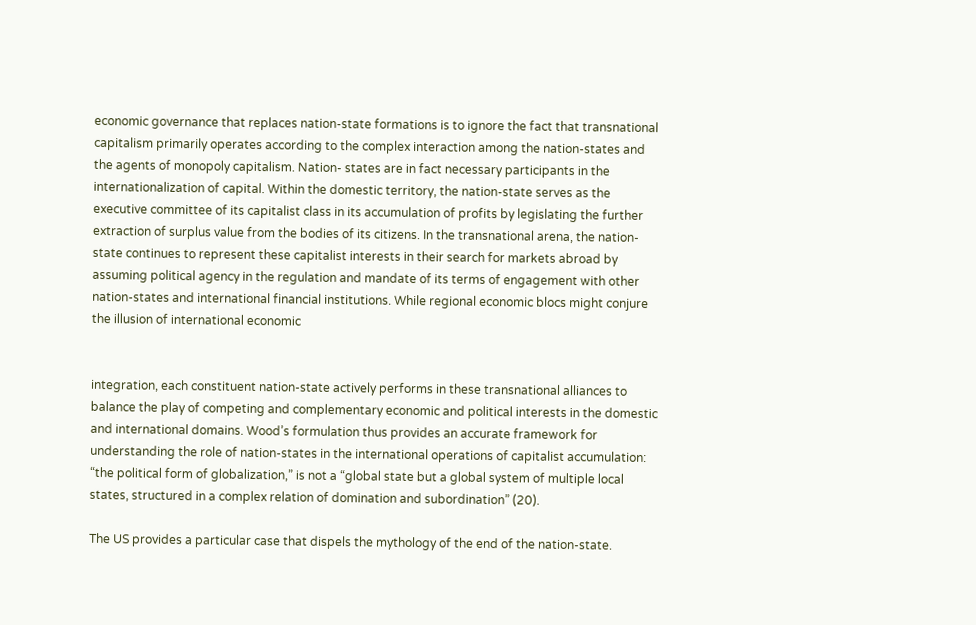economic governance that replaces nation-state formations is to ignore the fact that transnational capitalism primarily operates according to the complex interaction among the nation-states and the agents of monopoly capitalism. Nation- states are in fact necessary participants in the internationalization of capital. Within the domestic territory, the nation-state serves as the executive committee of its capitalist class in its accumulation of profits by legislating the further extraction of surplus value from the bodies of its citizens. In the transnational arena, the nation- state continues to represent these capitalist interests in their search for markets abroad by assuming political agency in the regulation and mandate of its terms of engagement with other nation-states and international financial institutions. While regional economic blocs might conjure the illusion of international economic


integration, each constituent nation-state actively performs in these transnational alliances to balance the play of competing and complementary economic and political interests in the domestic and international domains. Wood’s formulation thus provides an accurate framework for understanding the role of nation-states in the international operations of capitalist accumulation: “the political form of globalization,” is not a “global state but a global system of multiple local states, structured in a complex relation of domination and subordination” (20).

The US provides a particular case that dispels the mythology of the end of the nation-state.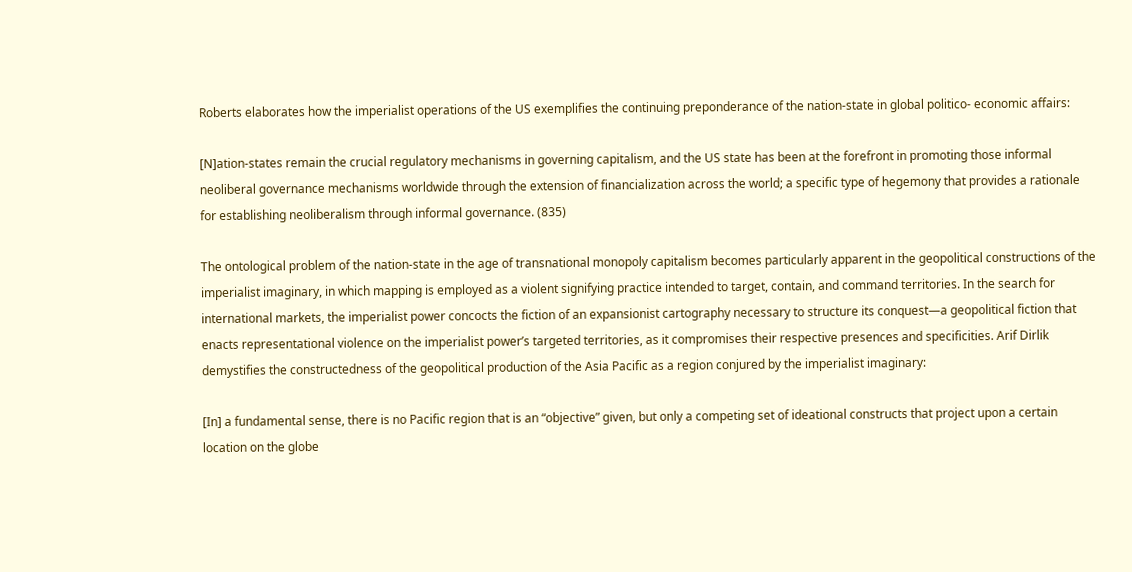Roberts elaborates how the imperialist operations of the US exemplifies the continuing preponderance of the nation-state in global politico- economic affairs:

[N]ation-states remain the crucial regulatory mechanisms in governing capitalism, and the US state has been at the forefront in promoting those informal neoliberal governance mechanisms worldwide through the extension of financialization across the world; a specific type of hegemony that provides a rationale for establishing neoliberalism through informal governance. (835)

The ontological problem of the nation-state in the age of transnational monopoly capitalism becomes particularly apparent in the geopolitical constructions of the imperialist imaginary, in which mapping is employed as a violent signifying practice intended to target, contain, and command territories. In the search for international markets, the imperialist power concocts the fiction of an expansionist cartography necessary to structure its conquest—a geopolitical fiction that enacts representational violence on the imperialist power’s targeted territories, as it compromises their respective presences and specificities. Arif Dirlik demystifies the constructedness of the geopolitical production of the Asia Pacific as a region conjured by the imperialist imaginary:

[In] a fundamental sense, there is no Pacific region that is an “objective” given, but only a competing set of ideational constructs that project upon a certain location on the globe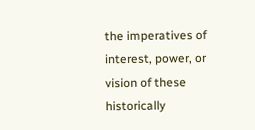the imperatives of interest, power, or vision of these historically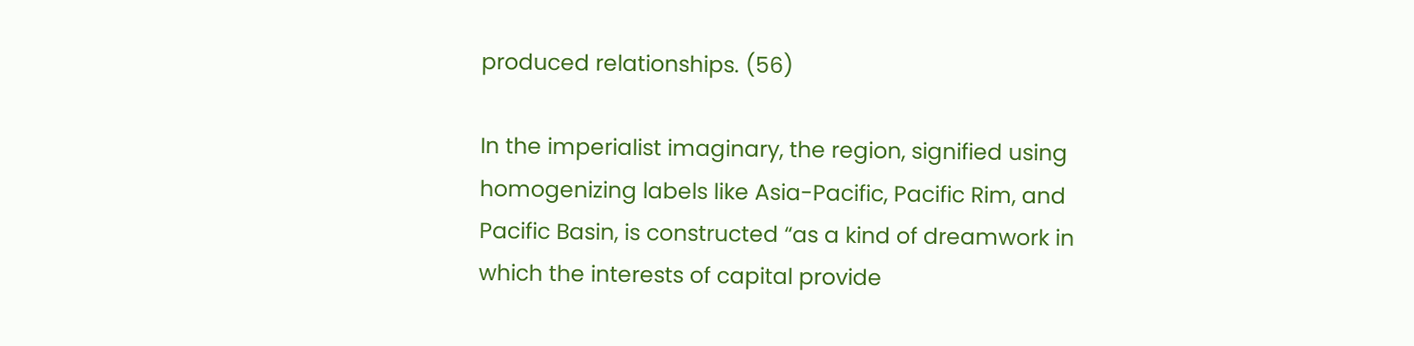produced relationships. (56)

In the imperialist imaginary, the region, signified using homogenizing labels like Asia-Pacific, Pacific Rim, and Pacific Basin, is constructed “as a kind of dreamwork in which the interests of capital provide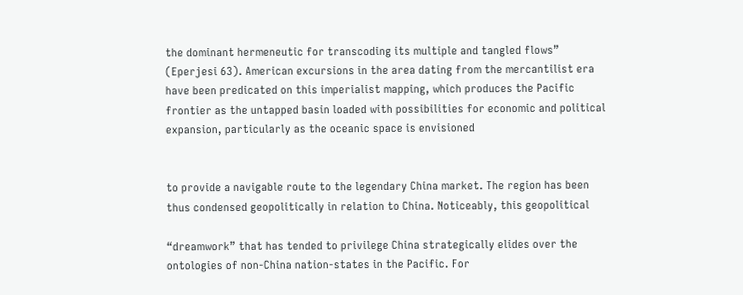the dominant hermeneutic for transcoding its multiple and tangled flows” (Eperjesi 63). American excursions in the area dating from the mercantilist era have been predicated on this imperialist mapping, which produces the Pacific frontier as the untapped basin loaded with possibilities for economic and political expansion, particularly as the oceanic space is envisioned


to provide a navigable route to the legendary China market. The region has been thus condensed geopolitically in relation to China. Noticeably, this geopolitical

“dreamwork” that has tended to privilege China strategically elides over the ontologies of non-China nation-states in the Pacific. For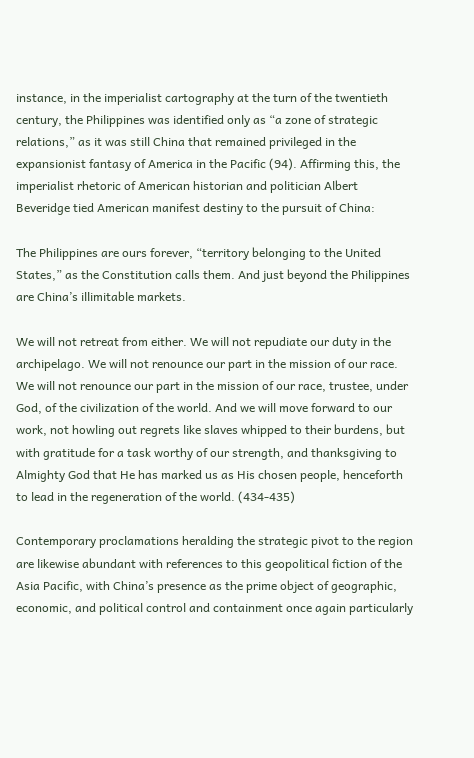instance, in the imperialist cartography at the turn of the twentieth century, the Philippines was identified only as “a zone of strategic relations,” as it was still China that remained privileged in the expansionist fantasy of America in the Pacific (94). Affirming this, the imperialist rhetoric of American historian and politician Albert Beveridge tied American manifest destiny to the pursuit of China:

The Philippines are ours forever, “territory belonging to the United States,” as the Constitution calls them. And just beyond the Philippines are China’s illimitable markets.

We will not retreat from either. We will not repudiate our duty in the archipelago. We will not renounce our part in the mission of our race. We will not renounce our part in the mission of our race, trustee, under God, of the civilization of the world. And we will move forward to our work, not howling out regrets like slaves whipped to their burdens, but with gratitude for a task worthy of our strength, and thanksgiving to Almighty God that He has marked us as His chosen people, henceforth to lead in the regeneration of the world. (434-435)

Contemporary proclamations heralding the strategic pivot to the region are likewise abundant with references to this geopolitical fiction of the Asia Pacific, with China’s presence as the prime object of geographic, economic, and political control and containment once again particularly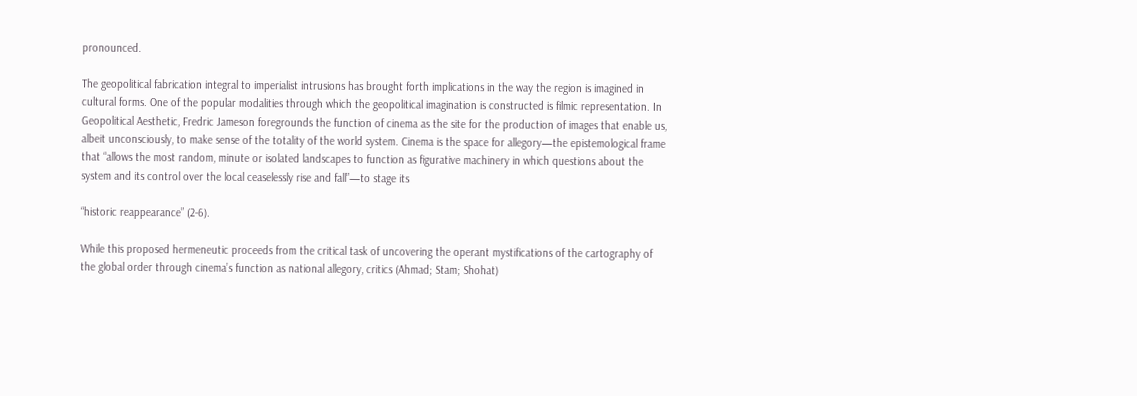pronounced.

The geopolitical fabrication integral to imperialist intrusions has brought forth implications in the way the region is imagined in cultural forms. One of the popular modalities through which the geopolitical imagination is constructed is filmic representation. In Geopolitical Aesthetic, Fredric Jameson foregrounds the function of cinema as the site for the production of images that enable us, albeit unconsciously, to make sense of the totality of the world system. Cinema is the space for allegory—the epistemological frame that “allows the most random, minute or isolated landscapes to function as figurative machinery in which questions about the system and its control over the local ceaselessly rise and fall”—to stage its

“historic reappearance” (2-6).

While this proposed hermeneutic proceeds from the critical task of uncovering the operant mystifications of the cartography of the global order through cinema’s function as national allegory, critics (Ahmad; Stam; Shohat)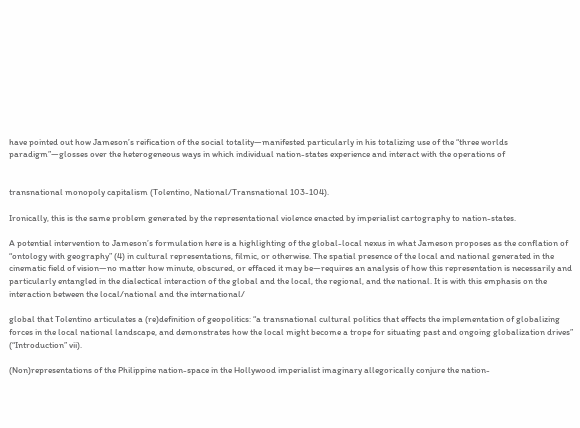have pointed out how Jameson’s reification of the social totality—manifested particularly in his totalizing use of the “three worlds paradigm”—glosses over the heterogeneous ways in which individual nation-states experience and interact with the operations of


transnational monopoly capitalism (Tolentino, National/Transnational 103-104).

Ironically, this is the same problem generated by the representational violence enacted by imperialist cartography to nation-states.

A potential intervention to Jameson’s formulation here is a highlighting of the global-local nexus in what Jameson proposes as the conflation of “ontology with geography” (4) in cultural representations, filmic, or otherwise. The spatial presence of the local and national generated in the cinematic field of vision—no matter how minute, obscured, or effaced it may be—requires an analysis of how this representation is necessarily and particularly entangled in the dialectical interaction of the global and the local, the regional, and the national. It is with this emphasis on the interaction between the local/national and the international/

global that Tolentino articulates a (re)definition of geopolitics: “a transnational cultural politics that effects the implementation of globalizing forces in the local national landscape, and demonstrates how the local might become a trope for situating past and ongoing globalization drives” (“Introduction” vii).

(Non)representations of the Philippine nation-space in the Hollywood imperialist imaginary allegorically conjure the nation-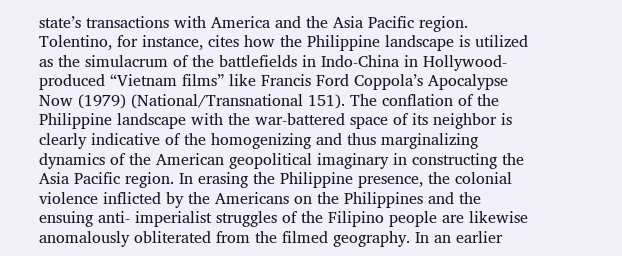state’s transactions with America and the Asia Pacific region. Tolentino, for instance, cites how the Philippine landscape is utilized as the simulacrum of the battlefields in Indo-China in Hollywood- produced “Vietnam films” like Francis Ford Coppola’s Apocalypse Now (1979) (National/Transnational 151). The conflation of the Philippine landscape with the war-battered space of its neighbor is clearly indicative of the homogenizing and thus marginalizing dynamics of the American geopolitical imaginary in constructing the Asia Pacific region. In erasing the Philippine presence, the colonial violence inflicted by the Americans on the Philippines and the ensuing anti- imperialist struggles of the Filipino people are likewise anomalously obliterated from the filmed geography. In an earlier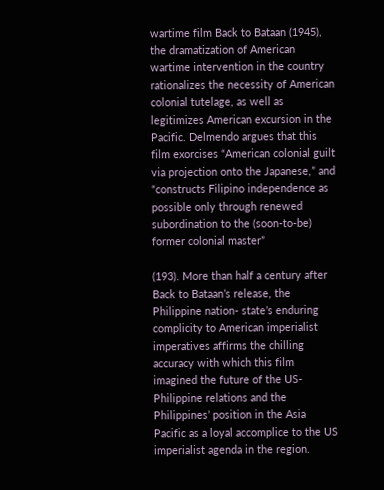wartime film Back to Bataan (1945), the dramatization of American wartime intervention in the country rationalizes the necessity of American colonial tutelage, as well as legitimizes American excursion in the Pacific. Delmendo argues that this film exorcises “American colonial guilt via projection onto the Japanese,” and “constructs Filipino independence as possible only through renewed subordination to the (soon-to-be) former colonial master”

(193). More than half a century after Back to Bataan’s release, the Philippine nation- state’s enduring complicity to American imperialist imperatives affirms the chilling accuracy with which this film imagined the future of the US-Philippine relations and the Philippines’ position in the Asia Pacific as a loyal accomplice to the US imperialist agenda in the region.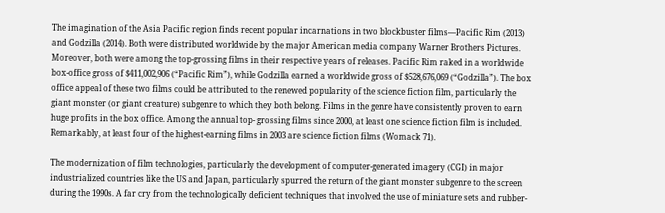The imagination of the Asia Pacific region finds recent popular incarnations in two blockbuster films—Pacific Rim (2013) and Godzilla (2014). Both were distributed worldwide by the major American media company Warner Brothers Pictures. Moreover, both were among the top-grossing films in their respective years of releases. Pacific Rim raked in a worldwide box-office gross of $411,002,906 (“Pacific Rim”), while Godzilla earned a worldwide gross of $528,676,069 (“Godzilla”). The box office appeal of these two films could be attributed to the renewed popularity of the science fiction film, particularly the giant monster (or giant creature) subgenre to which they both belong. Films in the genre have consistently proven to earn huge profits in the box office. Among the annual top- grossing films since 2000, at least one science fiction film is included. Remarkably, at least four of the highest-earning films in 2003 are science fiction films (Womack 71).

The modernization of film technologies, particularly the development of computer-generated imagery (CGI) in major industrialized countries like the US and Japan, particularly spurred the return of the giant monster subgenre to the screen during the 1990s. A far cry from the technologically deficient techniques that involved the use of miniature sets and rubber-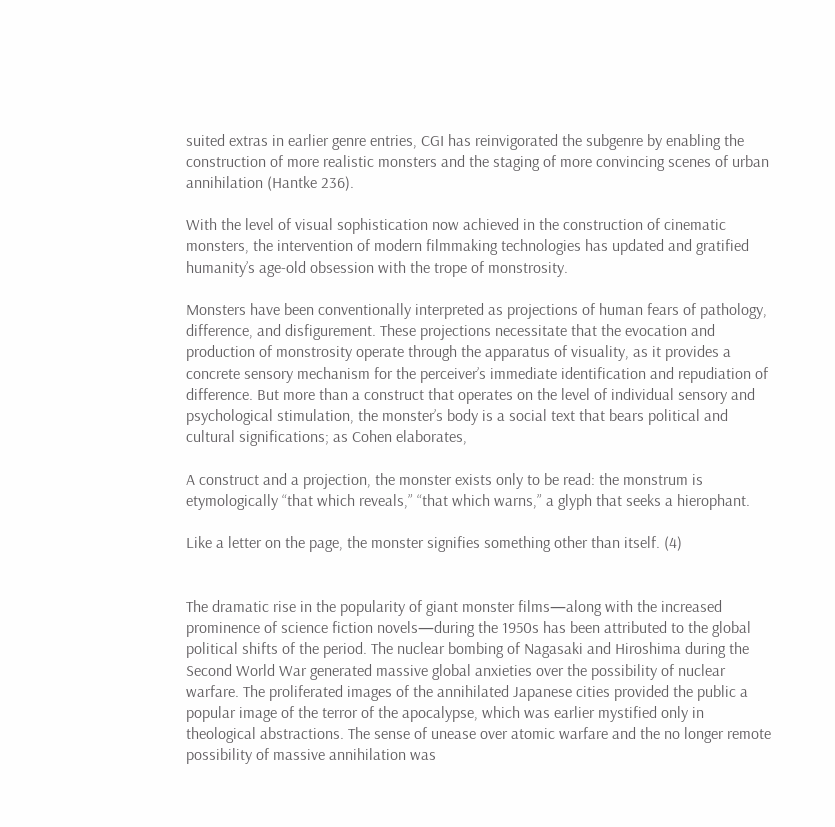suited extras in earlier genre entries, CGI has reinvigorated the subgenre by enabling the construction of more realistic monsters and the staging of more convincing scenes of urban annihilation (Hantke 236).

With the level of visual sophistication now achieved in the construction of cinematic monsters, the intervention of modern filmmaking technologies has updated and gratified humanity’s age-old obsession with the trope of monstrosity.

Monsters have been conventionally interpreted as projections of human fears of pathology, difference, and disfigurement. These projections necessitate that the evocation and production of monstrosity operate through the apparatus of visuality, as it provides a concrete sensory mechanism for the perceiver’s immediate identification and repudiation of difference. But more than a construct that operates on the level of individual sensory and psychological stimulation, the monster’s body is a social text that bears political and cultural significations; as Cohen elaborates,

A construct and a projection, the monster exists only to be read: the monstrum is etymologically “that which reveals,” “that which warns,” a glyph that seeks a hierophant.

Like a letter on the page, the monster signifies something other than itself. (4)


The dramatic rise in the popularity of giant monster films—along with the increased prominence of science fiction novels—during the 1950s has been attributed to the global political shifts of the period. The nuclear bombing of Nagasaki and Hiroshima during the Second World War generated massive global anxieties over the possibility of nuclear warfare. The proliferated images of the annihilated Japanese cities provided the public a popular image of the terror of the apocalypse, which was earlier mystified only in theological abstractions. The sense of unease over atomic warfare and the no longer remote possibility of massive annihilation was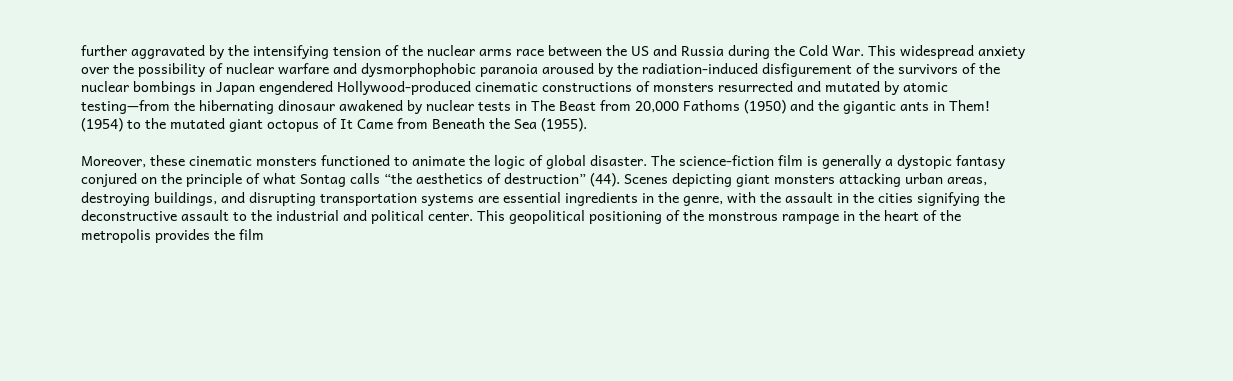further aggravated by the intensifying tension of the nuclear arms race between the US and Russia during the Cold War. This widespread anxiety over the possibility of nuclear warfare and dysmorphophobic paranoia aroused by the radiation-induced disfigurement of the survivors of the nuclear bombings in Japan engendered Hollywood-produced cinematic constructions of monsters resurrected and mutated by atomic testing—from the hibernating dinosaur awakened by nuclear tests in The Beast from 20,000 Fathoms (1950) and the gigantic ants in Them! (1954) to the mutated giant octopus of It Came from Beneath the Sea (1955).

Moreover, these cinematic monsters functioned to animate the logic of global disaster. The science-fiction film is generally a dystopic fantasy conjured on the principle of what Sontag calls “the aesthetics of destruction” (44). Scenes depicting giant monsters attacking urban areas, destroying buildings, and disrupting transportation systems are essential ingredients in the genre, with the assault in the cities signifying the deconstructive assault to the industrial and political center. This geopolitical positioning of the monstrous rampage in the heart of the metropolis provides the film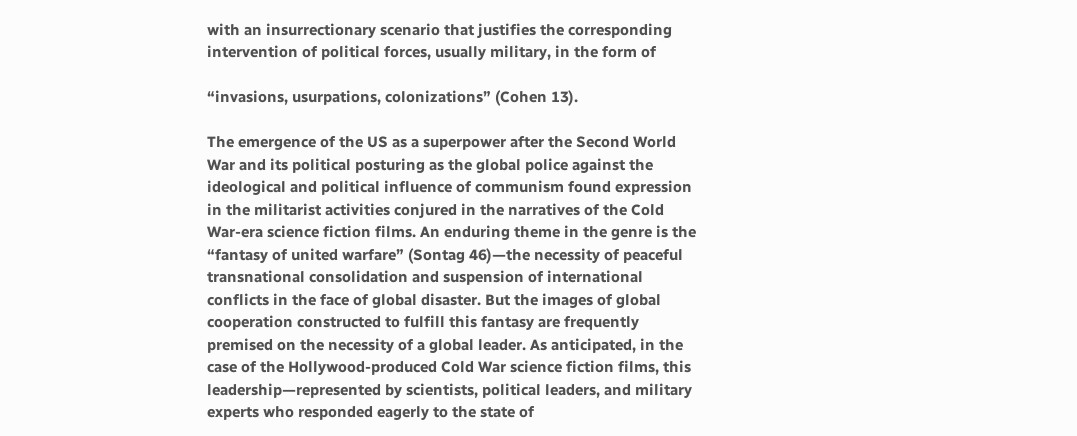with an insurrectionary scenario that justifies the corresponding intervention of political forces, usually military, in the form of

“invasions, usurpations, colonizations” (Cohen 13).

The emergence of the US as a superpower after the Second World War and its political posturing as the global police against the ideological and political influence of communism found expression in the militarist activities conjured in the narratives of the Cold War-era science fiction films. An enduring theme in the genre is the “fantasy of united warfare” (Sontag 46)—the necessity of peaceful transnational consolidation and suspension of international conflicts in the face of global disaster. But the images of global cooperation constructed to fulfill this fantasy are frequently premised on the necessity of a global leader. As anticipated, in the case of the Hollywood-produced Cold War science fiction films, this leadership—represented by scientists, political leaders, and military experts who responded eagerly to the state of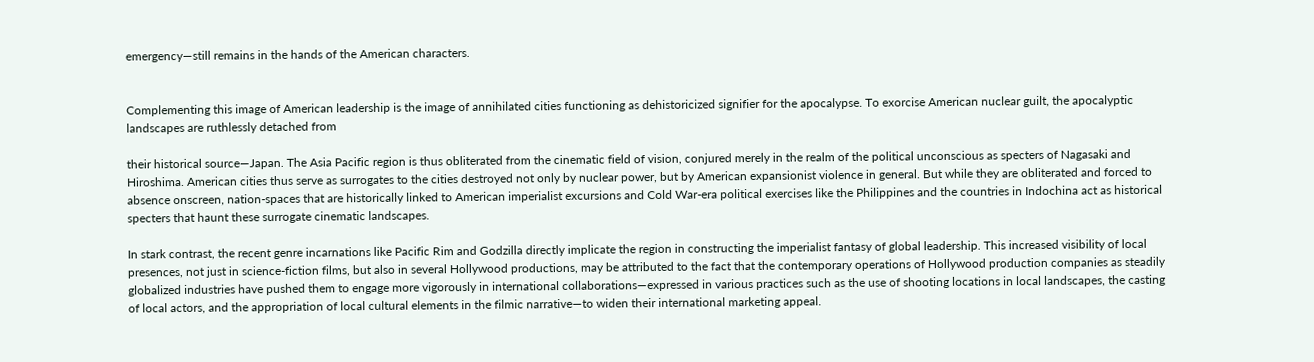emergency—still remains in the hands of the American characters.


Complementing this image of American leadership is the image of annihilated cities functioning as dehistoricized signifier for the apocalypse. To exorcise American nuclear guilt, the apocalyptic landscapes are ruthlessly detached from

their historical source—Japan. The Asia Pacific region is thus obliterated from the cinematic field of vision, conjured merely in the realm of the political unconscious as specters of Nagasaki and Hiroshima. American cities thus serve as surrogates to the cities destroyed not only by nuclear power, but by American expansionist violence in general. But while they are obliterated and forced to absence onscreen, nation-spaces that are historically linked to American imperialist excursions and Cold War-era political exercises like the Philippines and the countries in Indochina act as historical specters that haunt these surrogate cinematic landscapes.

In stark contrast, the recent genre incarnations like Pacific Rim and Godzilla directly implicate the region in constructing the imperialist fantasy of global leadership. This increased visibility of local presences, not just in science-fiction films, but also in several Hollywood productions, may be attributed to the fact that the contemporary operations of Hollywood production companies as steadily globalized industries have pushed them to engage more vigorously in international collaborations—expressed in various practices such as the use of shooting locations in local landscapes, the casting of local actors, and the appropriation of local cultural elements in the filmic narrative—to widen their international marketing appeal.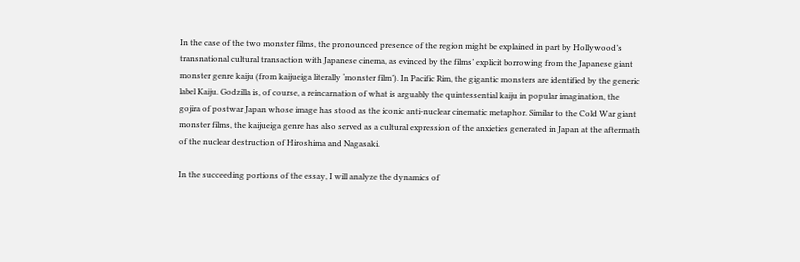In the case of the two monster films, the pronounced presence of the region might be explained in part by Hollywood’s transnational cultural transaction with Japanese cinema, as evinced by the films’ explicit borrowing from the Japanese giant monster genre kaiju (from kaijueiga literally ‘monster film’). In Pacific Rim, the gigantic monsters are identified by the generic label Kaiju. Godzilla is, of course, a reincarnation of what is arguably the quintessential kaiju in popular imagination, the gojira of postwar Japan whose image has stood as the iconic anti-nuclear cinematic metaphor. Similar to the Cold War giant monster films, the kaijueiga genre has also served as a cultural expression of the anxieties generated in Japan at the aftermath of the nuclear destruction of Hiroshima and Nagasaki.

In the succeeding portions of the essay, I will analyze the dynamics of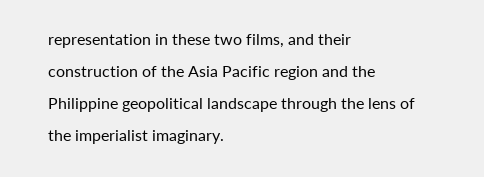representation in these two films, and their construction of the Asia Pacific region and the Philippine geopolitical landscape through the lens of the imperialist imaginary.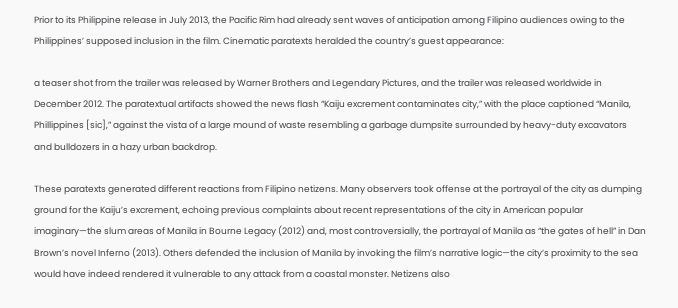Prior to its Philippine release in July 2013, the Pacific Rim had already sent waves of anticipation among Filipino audiences owing to the Philippines’ supposed inclusion in the film. Cinematic paratexts heralded the country’s guest appearance:

a teaser shot from the trailer was released by Warner Brothers and Legendary Pictures, and the trailer was released worldwide in December 2012. The paratextual artifacts showed the news flash “Kaiju excrement contaminates city,” with the place captioned “Manila, Phillippines [sic],” against the vista of a large mound of waste resembling a garbage dumpsite surrounded by heavy-duty excavators and bulldozers in a hazy urban backdrop.

These paratexts generated different reactions from Filipino netizens. Many observers took offense at the portrayal of the city as dumping ground for the Kaiju’s excrement, echoing previous complaints about recent representations of the city in American popular imaginary—the slum areas of Manila in Bourne Legacy (2012) and, most controversially, the portrayal of Manila as “the gates of hell” in Dan Brown’s novel Inferno (2013). Others defended the inclusion of Manila by invoking the film’s narrative logic—the city’s proximity to the sea would have indeed rendered it vulnerable to any attack from a coastal monster. Netizens also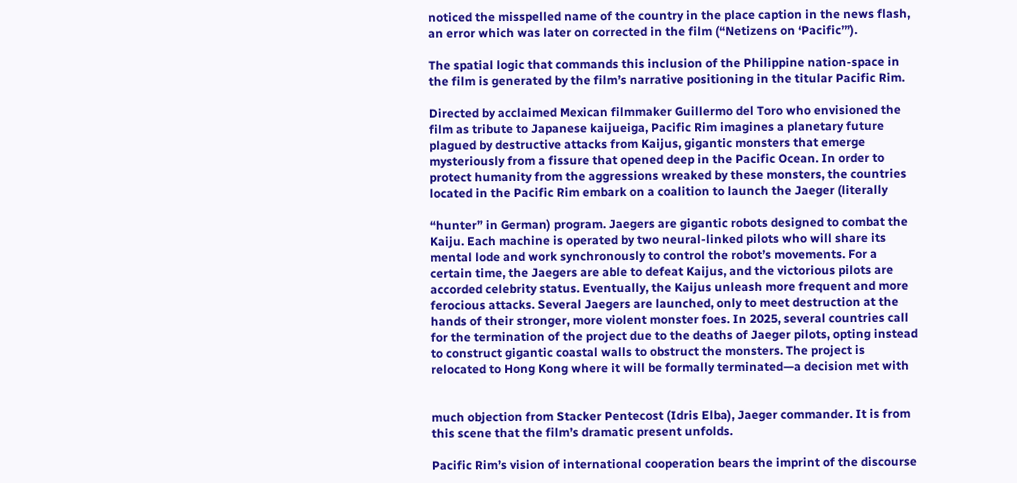noticed the misspelled name of the country in the place caption in the news flash, an error which was later on corrected in the film (“Netizens on ‘Pacific’”).

The spatial logic that commands this inclusion of the Philippine nation-space in the film is generated by the film’s narrative positioning in the titular Pacific Rim.

Directed by acclaimed Mexican filmmaker Guillermo del Toro who envisioned the film as tribute to Japanese kaijueiga, Pacific Rim imagines a planetary future plagued by destructive attacks from Kaijus, gigantic monsters that emerge mysteriously from a fissure that opened deep in the Pacific Ocean. In order to protect humanity from the aggressions wreaked by these monsters, the countries located in the Pacific Rim embark on a coalition to launch the Jaeger (literally

“hunter” in German) program. Jaegers are gigantic robots designed to combat the Kaiju. Each machine is operated by two neural-linked pilots who will share its mental lode and work synchronously to control the robot’s movements. For a certain time, the Jaegers are able to defeat Kaijus, and the victorious pilots are accorded celebrity status. Eventually, the Kaijus unleash more frequent and more ferocious attacks. Several Jaegers are launched, only to meet destruction at the hands of their stronger, more violent monster foes. In 2025, several countries call for the termination of the project due to the deaths of Jaeger pilots, opting instead to construct gigantic coastal walls to obstruct the monsters. The project is relocated to Hong Kong where it will be formally terminated—a decision met with


much objection from Stacker Pentecost (Idris Elba), Jaeger commander. It is from this scene that the film’s dramatic present unfolds.

Pacific Rim’s vision of international cooperation bears the imprint of the discourse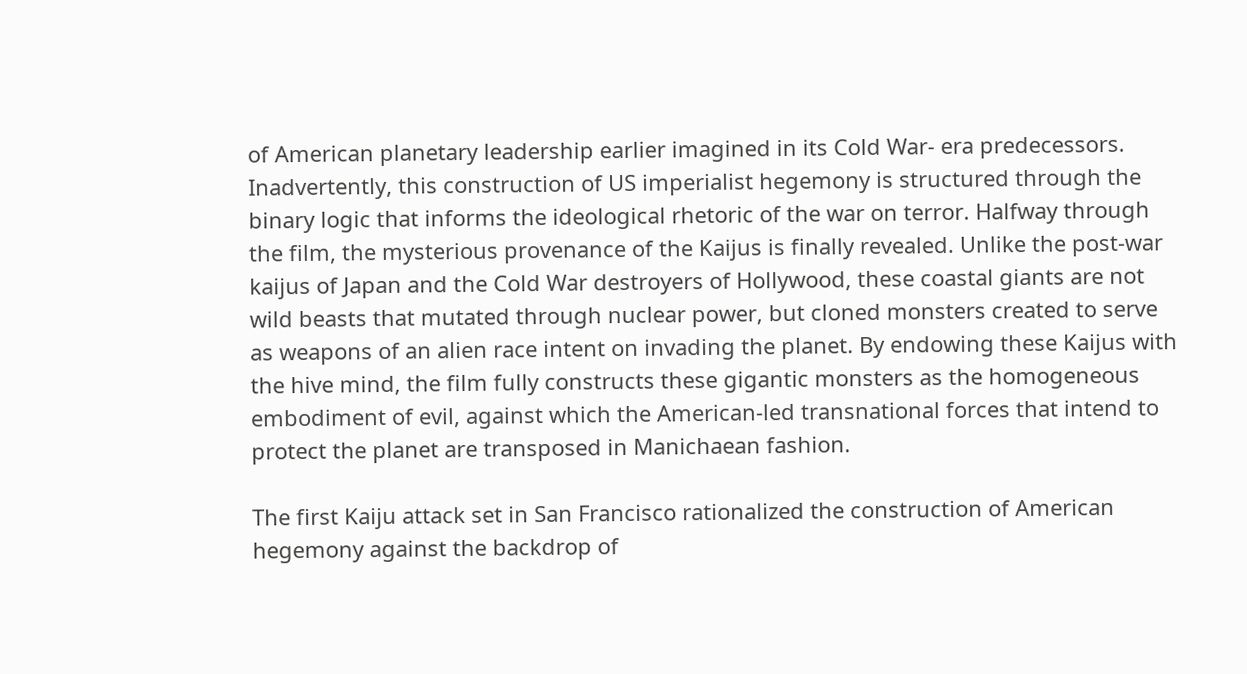of American planetary leadership earlier imagined in its Cold War- era predecessors. Inadvertently, this construction of US imperialist hegemony is structured through the binary logic that informs the ideological rhetoric of the war on terror. Halfway through the film, the mysterious provenance of the Kaijus is finally revealed. Unlike the post-war kaijus of Japan and the Cold War destroyers of Hollywood, these coastal giants are not wild beasts that mutated through nuclear power, but cloned monsters created to serve as weapons of an alien race intent on invading the planet. By endowing these Kaijus with the hive mind, the film fully constructs these gigantic monsters as the homogeneous embodiment of evil, against which the American-led transnational forces that intend to protect the planet are transposed in Manichaean fashion.

The first Kaiju attack set in San Francisco rationalized the construction of American hegemony against the backdrop of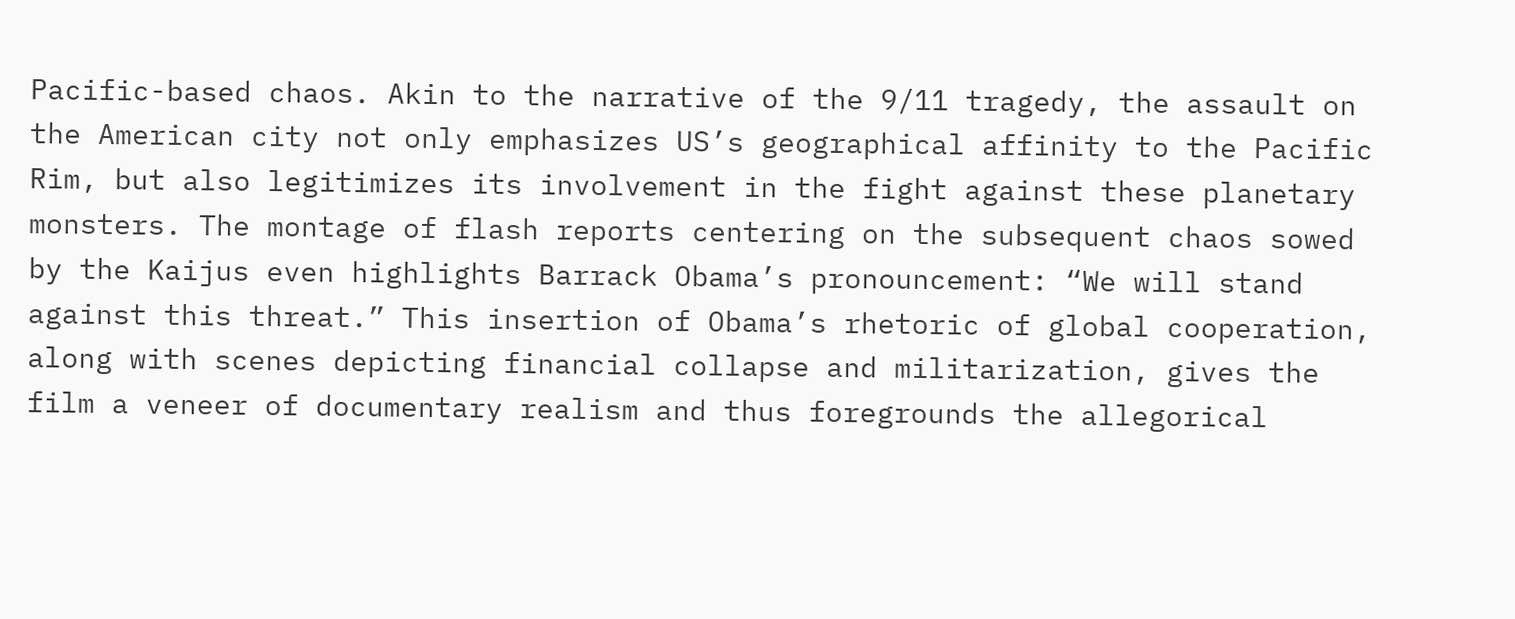Pacific-based chaos. Akin to the narrative of the 9/11 tragedy, the assault on the American city not only emphasizes US’s geographical affinity to the Pacific Rim, but also legitimizes its involvement in the fight against these planetary monsters. The montage of flash reports centering on the subsequent chaos sowed by the Kaijus even highlights Barrack Obama’s pronouncement: “We will stand against this threat.” This insertion of Obama’s rhetoric of global cooperation, along with scenes depicting financial collapse and militarization, gives the film a veneer of documentary realism and thus foregrounds the allegorical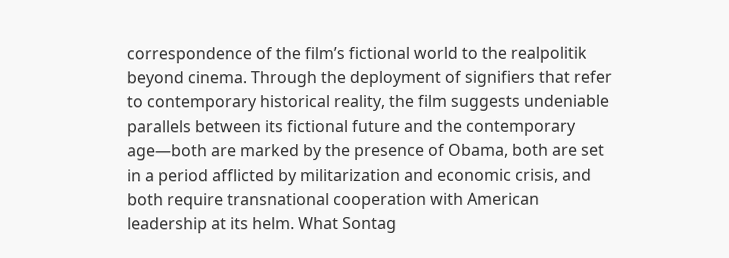correspondence of the film’s fictional world to the realpolitik beyond cinema. Through the deployment of signifiers that refer to contemporary historical reality, the film suggests undeniable parallels between its fictional future and the contemporary age—both are marked by the presence of Obama, both are set in a period afflicted by militarization and economic crisis, and both require transnational cooperation with American leadership at its helm. What Sontag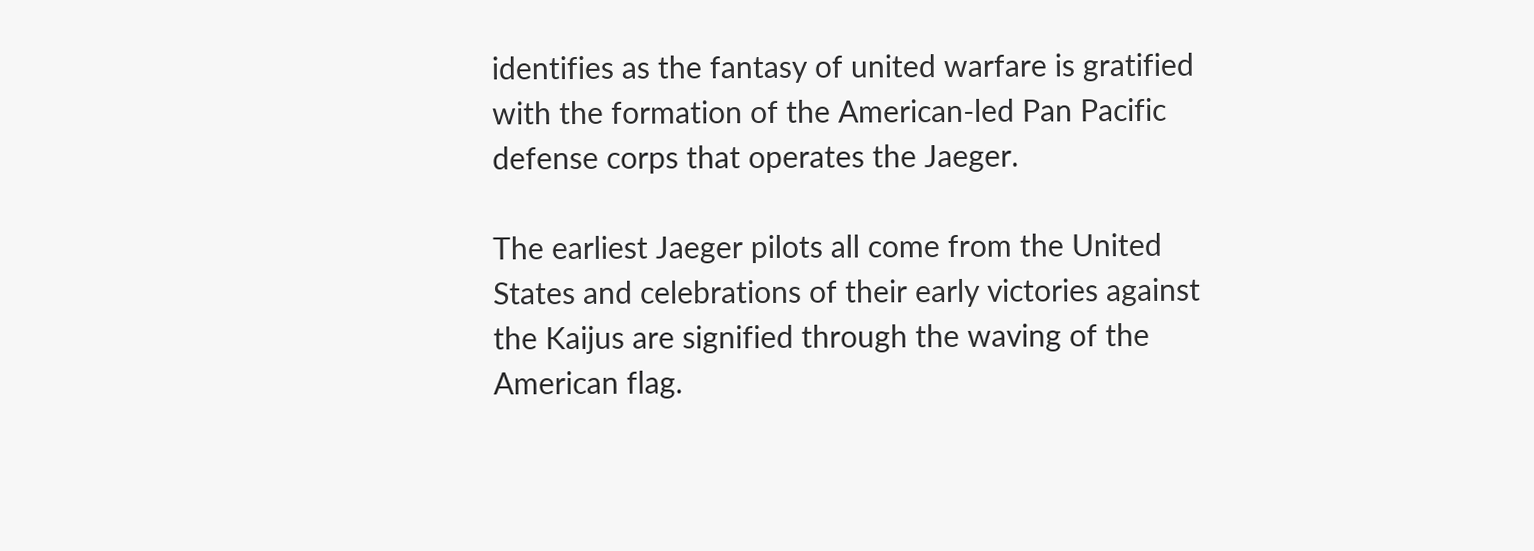identifies as the fantasy of united warfare is gratified with the formation of the American-led Pan Pacific defense corps that operates the Jaeger.

The earliest Jaeger pilots all come from the United States and celebrations of their early victories against the Kaijus are signified through the waving of the American flag.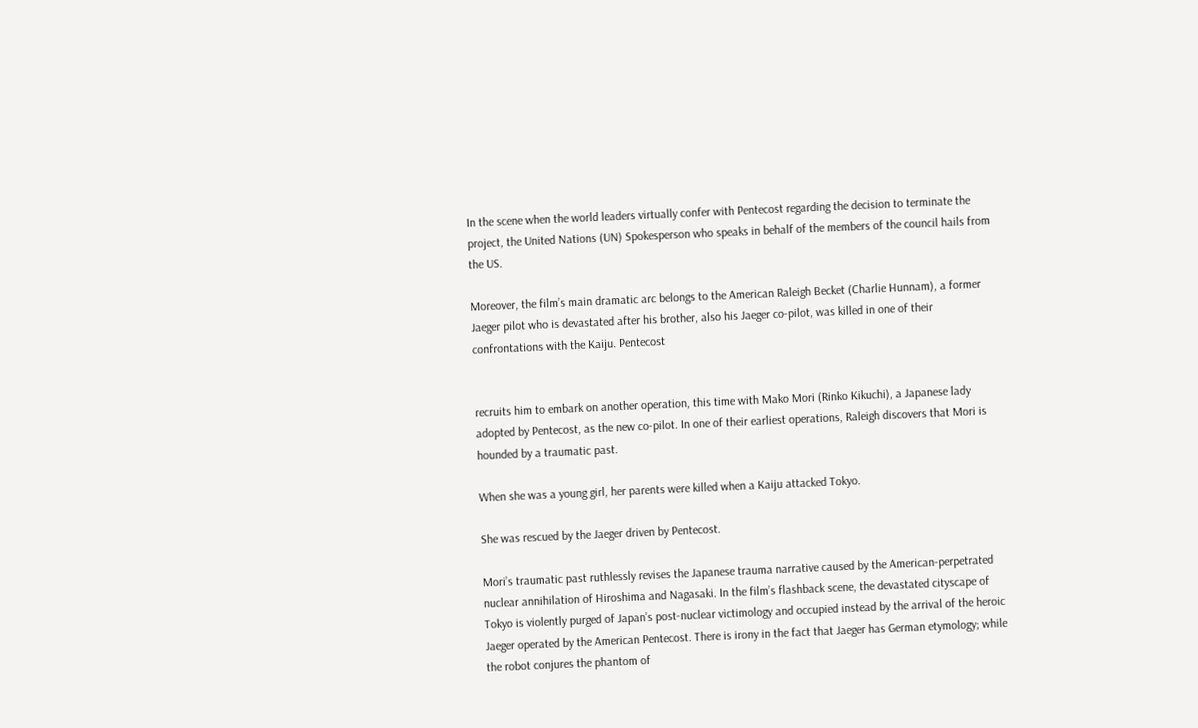In the scene when the world leaders virtually confer with Pentecost regarding the decision to terminate the project, the United Nations (UN) Spokesperson who speaks in behalf of the members of the council hails from the US.

Moreover, the film’s main dramatic arc belongs to the American Raleigh Becket (Charlie Hunnam), a former Jaeger pilot who is devastated after his brother, also his Jaeger co-pilot, was killed in one of their confrontations with the Kaiju. Pentecost


recruits him to embark on another operation, this time with Mako Mori (Rinko Kikuchi), a Japanese lady adopted by Pentecost, as the new co-pilot. In one of their earliest operations, Raleigh discovers that Mori is hounded by a traumatic past.

When she was a young girl, her parents were killed when a Kaiju attacked Tokyo.

She was rescued by the Jaeger driven by Pentecost.

Mori’s traumatic past ruthlessly revises the Japanese trauma narrative caused by the American-perpetrated nuclear annihilation of Hiroshima and Nagasaki. In the film’s flashback scene, the devastated cityscape of Tokyo is violently purged of Japan’s post-nuclear victimology and occupied instead by the arrival of the heroic Jaeger operated by the American Pentecost. There is irony in the fact that Jaeger has German etymology; while the robot conjures the phantom of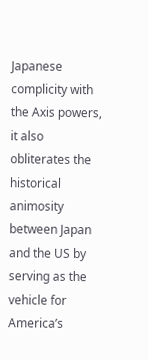Japanese complicity with the Axis powers, it also obliterates the historical animosity between Japan and the US by serving as the vehicle for America’s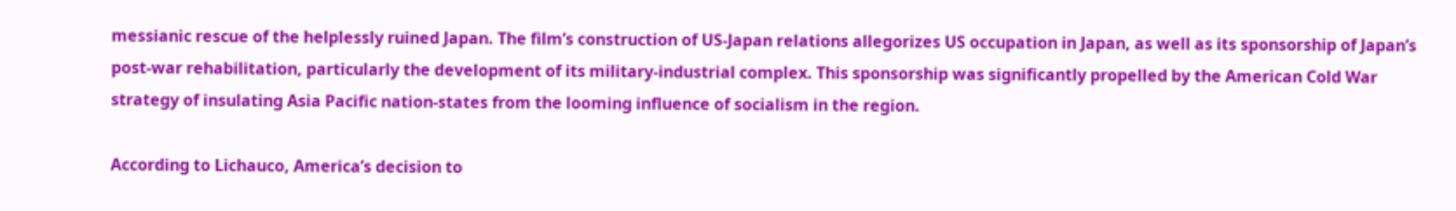messianic rescue of the helplessly ruined Japan. The film’s construction of US-Japan relations allegorizes US occupation in Japan, as well as its sponsorship of Japan’s post-war rehabilitation, particularly the development of its military-industrial complex. This sponsorship was significantly propelled by the American Cold War strategy of insulating Asia Pacific nation-states from the looming influence of socialism in the region.

According to Lichauco, America’s decision to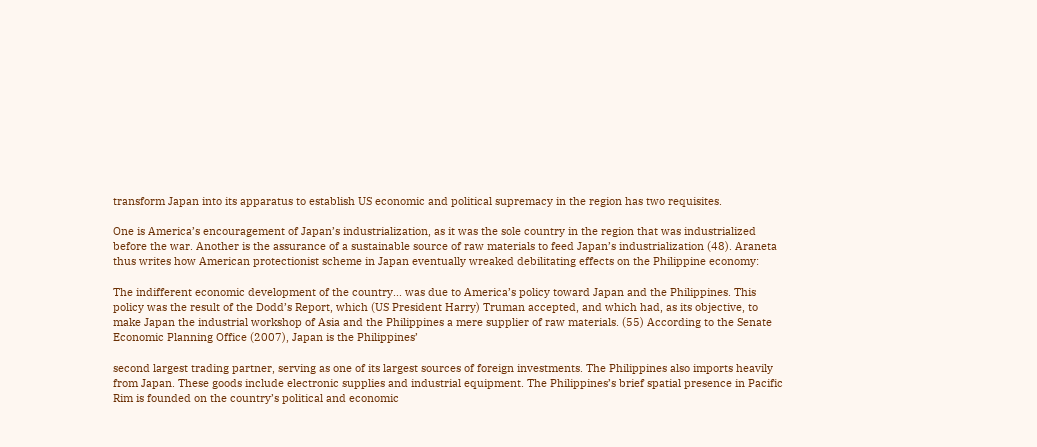transform Japan into its apparatus to establish US economic and political supremacy in the region has two requisites.

One is America’s encouragement of Japan’s industrialization, as it was the sole country in the region that was industrialized before the war. Another is the assurance of a sustainable source of raw materials to feed Japan’s industrialization (48). Araneta thus writes how American protectionist scheme in Japan eventually wreaked debilitating effects on the Philippine economy:

The indifferent economic development of the country... was due to America’s policy toward Japan and the Philippines. This policy was the result of the Dodd’s Report, which (US President Harry) Truman accepted, and which had, as its objective, to make Japan the industrial workshop of Asia and the Philippines a mere supplier of raw materials. (55) According to the Senate Economic Planning Office (2007), Japan is the Philippines’

second largest trading partner, serving as one of its largest sources of foreign investments. The Philippines also imports heavily from Japan. These goods include electronic supplies and industrial equipment. The Philippines’s brief spatial presence in Pacific Rim is founded on the country’s political and economic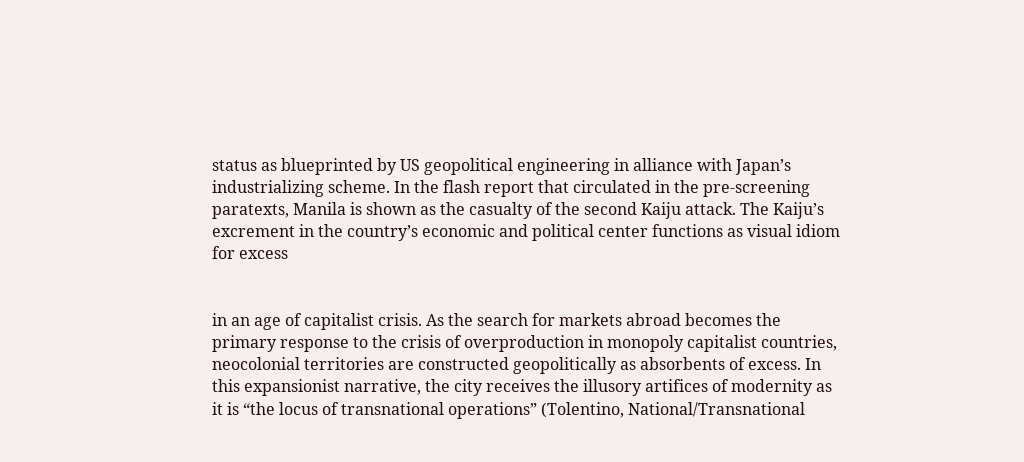status as blueprinted by US geopolitical engineering in alliance with Japan’s industrializing scheme. In the flash report that circulated in the pre-screening paratexts, Manila is shown as the casualty of the second Kaiju attack. The Kaiju’s excrement in the country’s economic and political center functions as visual idiom for excess


in an age of capitalist crisis. As the search for markets abroad becomes the primary response to the crisis of overproduction in monopoly capitalist countries, neocolonial territories are constructed geopolitically as absorbents of excess. In this expansionist narrative, the city receives the illusory artifices of modernity as it is “the locus of transnational operations” (Tolentino, National/Transnational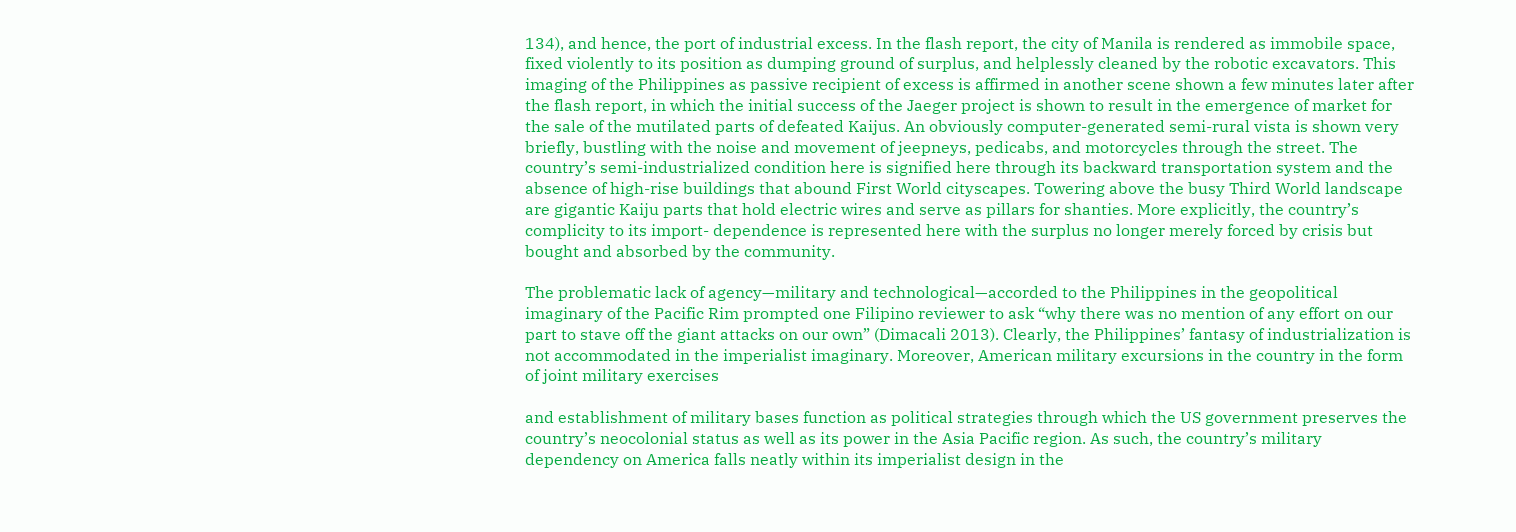134), and hence, the port of industrial excess. In the flash report, the city of Manila is rendered as immobile space, fixed violently to its position as dumping ground of surplus, and helplessly cleaned by the robotic excavators. This imaging of the Philippines as passive recipient of excess is affirmed in another scene shown a few minutes later after the flash report, in which the initial success of the Jaeger project is shown to result in the emergence of market for the sale of the mutilated parts of defeated Kaijus. An obviously computer-generated semi-rural vista is shown very briefly, bustling with the noise and movement of jeepneys, pedicabs, and motorcycles through the street. The country’s semi-industrialized condition here is signified here through its backward transportation system and the absence of high-rise buildings that abound First World cityscapes. Towering above the busy Third World landscape are gigantic Kaiju parts that hold electric wires and serve as pillars for shanties. More explicitly, the country’s complicity to its import- dependence is represented here with the surplus no longer merely forced by crisis but bought and absorbed by the community.

The problematic lack of agency—military and technological—accorded to the Philippines in the geopolitical imaginary of the Pacific Rim prompted one Filipino reviewer to ask “why there was no mention of any effort on our part to stave off the giant attacks on our own” (Dimacali 2013). Clearly, the Philippines’ fantasy of industrialization is not accommodated in the imperialist imaginary. Moreover, American military excursions in the country in the form of joint military exercises

and establishment of military bases function as political strategies through which the US government preserves the country’s neocolonial status as well as its power in the Asia Pacific region. As such, the country’s military dependency on America falls neatly within its imperialist design in the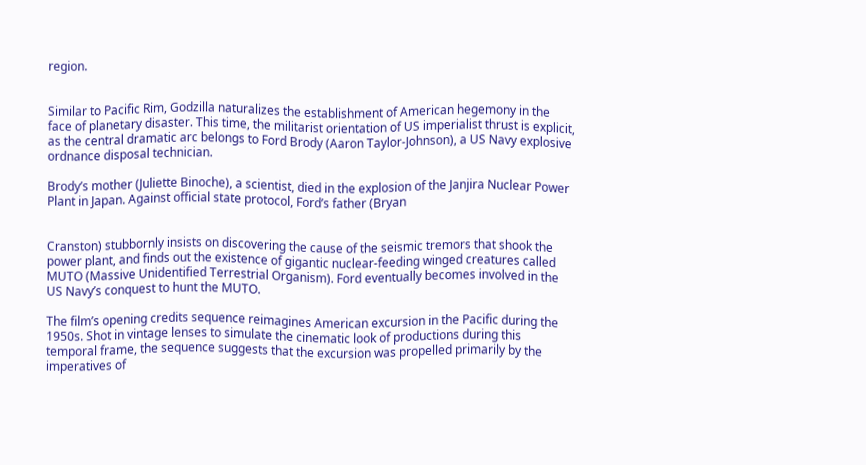region.


Similar to Pacific Rim, Godzilla naturalizes the establishment of American hegemony in the face of planetary disaster. This time, the militarist orientation of US imperialist thrust is explicit, as the central dramatic arc belongs to Ford Brody (Aaron Taylor-Johnson), a US Navy explosive ordnance disposal technician.

Brody’s mother (Juliette Binoche), a scientist, died in the explosion of the Janjira Nuclear Power Plant in Japan. Against official state protocol, Ford’s father (Bryan


Cranston) stubbornly insists on discovering the cause of the seismic tremors that shook the power plant, and finds out the existence of gigantic nuclear-feeding winged creatures called MUTO (Massive Unidentified Terrestrial Organism). Ford eventually becomes involved in the US Navy’s conquest to hunt the MUTO.

The film’s opening credits sequence reimagines American excursion in the Pacific during the 1950s. Shot in vintage lenses to simulate the cinematic look of productions during this temporal frame, the sequence suggests that the excursion was propelled primarily by the imperatives of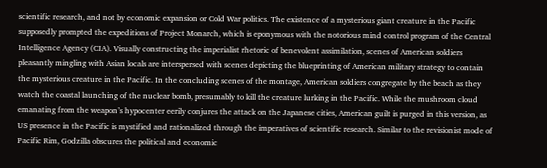scientific research, and not by economic expansion or Cold War politics. The existence of a mysterious giant creature in the Pacific supposedly prompted the expeditions of Project Monarch, which is eponymous with the notorious mind control program of the Central Intelligence Agency (CIA). Visually constructing the imperialist rhetoric of benevolent assimilation, scenes of American soldiers pleasantly mingling with Asian locals are interspersed with scenes depicting the blueprinting of American military strategy to contain the mysterious creature in the Pacific. In the concluding scenes of the montage, American soldiers congregate by the beach as they watch the coastal launching of the nuclear bomb, presumably to kill the creature lurking in the Pacific. While the mushroom cloud emanating from the weapon’s hypocenter eerily conjures the attack on the Japanese cities, American guilt is purged in this version, as US presence in the Pacific is mystified and rationalized through the imperatives of scientific research. Similar to the revisionist mode of Pacific Rim, Godzilla obscures the political and economic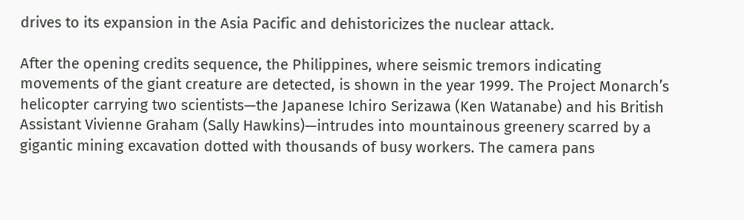drives to its expansion in the Asia Pacific and dehistoricizes the nuclear attack.

After the opening credits sequence, the Philippines, where seismic tremors indicating movements of the giant creature are detected, is shown in the year 1999. The Project Monarch’s helicopter carrying two scientists—the Japanese Ichiro Serizawa (Ken Watanabe) and his British Assistant Vivienne Graham (Sally Hawkins)—intrudes into mountainous greenery scarred by a gigantic mining excavation dotted with thousands of busy workers. The camera pans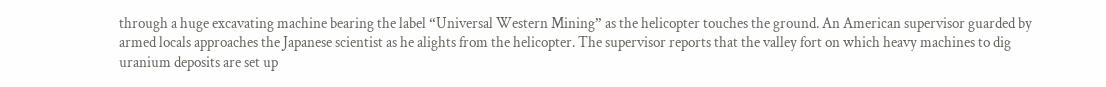through a huge excavating machine bearing the label “Universal Western Mining” as the helicopter touches the ground. An American supervisor guarded by armed locals approaches the Japanese scientist as he alights from the helicopter. The supervisor reports that the valley fort on which heavy machines to dig uranium deposits are set up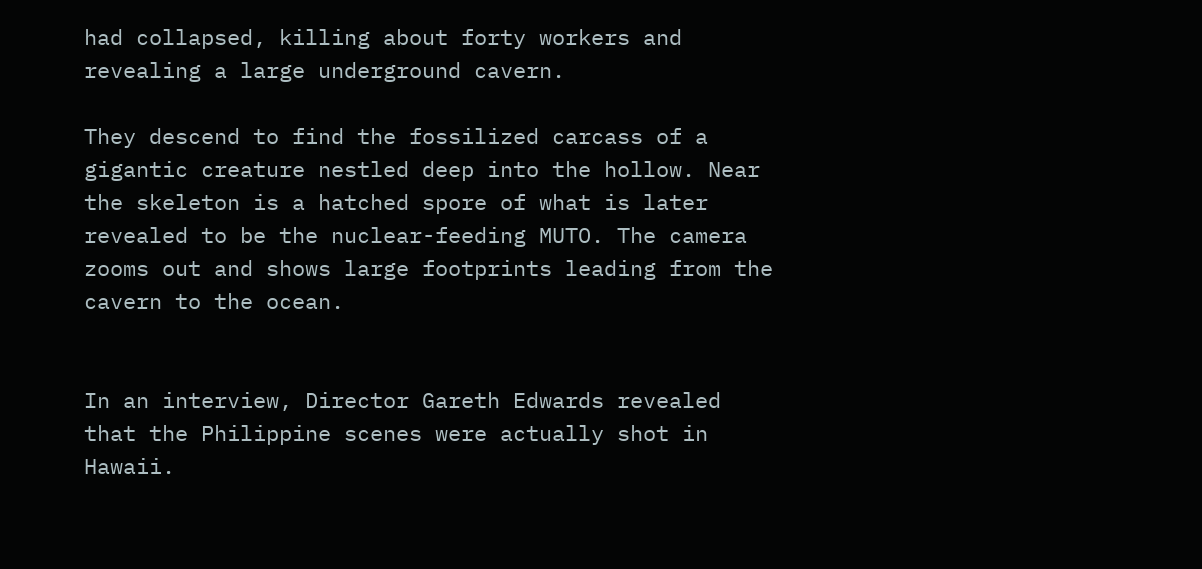had collapsed, killing about forty workers and revealing a large underground cavern.

They descend to find the fossilized carcass of a gigantic creature nestled deep into the hollow. Near the skeleton is a hatched spore of what is later revealed to be the nuclear-feeding MUTO. The camera zooms out and shows large footprints leading from the cavern to the ocean.


In an interview, Director Gareth Edwards revealed that the Philippine scenes were actually shot in Hawaii.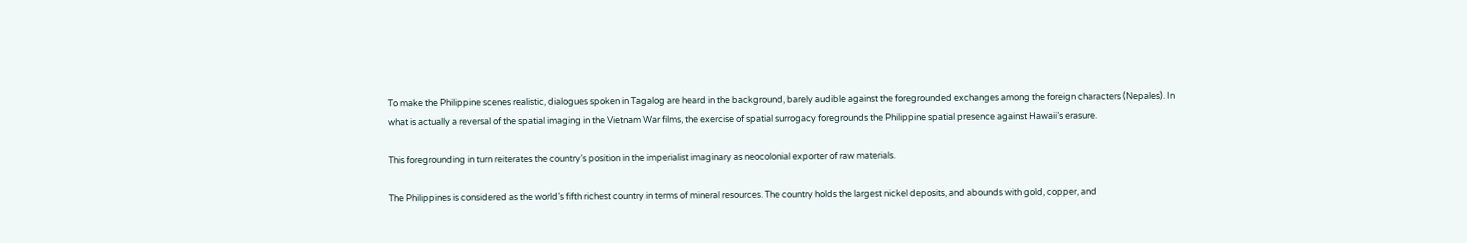To make the Philippine scenes realistic, dialogues spoken in Tagalog are heard in the background, barely audible against the foregrounded exchanges among the foreign characters (Nepales). In what is actually a reversal of the spatial imaging in the Vietnam War films, the exercise of spatial surrogacy foregrounds the Philippine spatial presence against Hawaii’s erasure.

This foregrounding in turn reiterates the country’s position in the imperialist imaginary as neocolonial exporter of raw materials.

The Philippines is considered as the world’s fifth richest country in terms of mineral resources. The country holds the largest nickel deposits, and abounds with gold, copper, and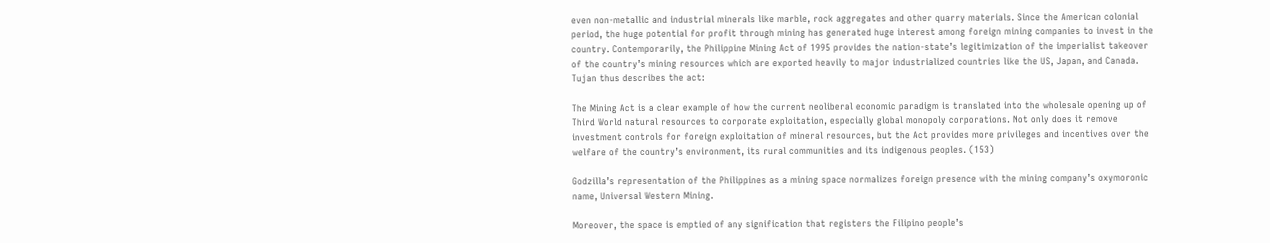even non-metallic and industrial minerals like marble, rock aggregates and other quarry materials. Since the American colonial period, the huge potential for profit through mining has generated huge interest among foreign mining companies to invest in the country. Contemporarily, the Philippine Mining Act of 1995 provides the nation-state’s legitimization of the imperialist takeover of the country’s mining resources which are exported heavily to major industrialized countries like the US, Japan, and Canada. Tujan thus describes the act:

The Mining Act is a clear example of how the current neoliberal economic paradigm is translated into the wholesale opening up of Third World natural resources to corporate exploitation, especially global monopoly corporations. Not only does it remove investment controls for foreign exploitation of mineral resources, but the Act provides more privileges and incentives over the welfare of the country’s environment, its rural communities and its indigenous peoples. (153)

Godzilla’s representation of the Philippines as a mining space normalizes foreign presence with the mining company’s oxymoronic name, Universal Western Mining.

Moreover, the space is emptied of any signification that registers the Filipino people’s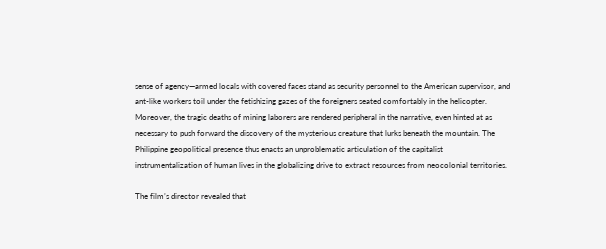sense of agency—armed locals with covered faces stand as security personnel to the American supervisor, and ant-like workers toil under the fetishizing gazes of the foreigners seated comfortably in the helicopter. Moreover, the tragic deaths of mining laborers are rendered peripheral in the narrative, even hinted at as necessary to push forward the discovery of the mysterious creature that lurks beneath the mountain. The Philippine geopolitical presence thus enacts an unproblematic articulation of the capitalist instrumentalization of human lives in the globalizing drive to extract resources from neocolonial territories.

The film’s director revealed that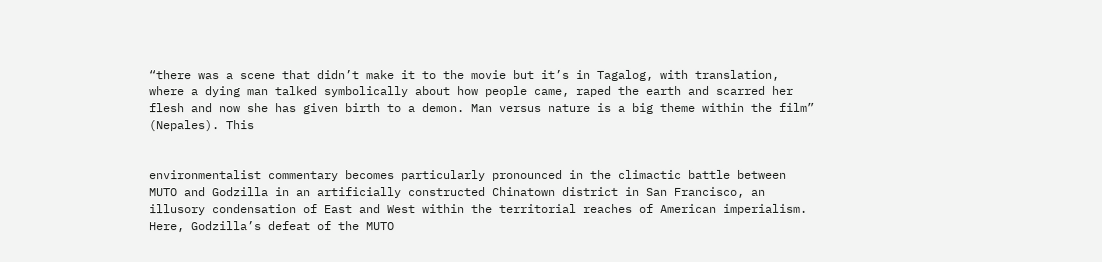“there was a scene that didn’t make it to the movie but it’s in Tagalog, with translation, where a dying man talked symbolically about how people came, raped the earth and scarred her flesh and now she has given birth to a demon. Man versus nature is a big theme within the film” (Nepales). This


environmentalist commentary becomes particularly pronounced in the climactic battle between MUTO and Godzilla in an artificially constructed Chinatown district in San Francisco, an illusory condensation of East and West within the territorial reaches of American imperialism. Here, Godzilla’s defeat of the MUTO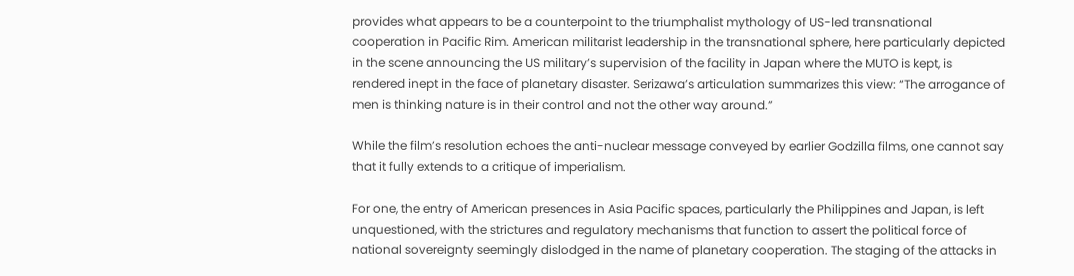provides what appears to be a counterpoint to the triumphalist mythology of US-led transnational cooperation in Pacific Rim. American militarist leadership in the transnational sphere, here particularly depicted in the scene announcing the US military’s supervision of the facility in Japan where the MUTO is kept, is rendered inept in the face of planetary disaster. Serizawa’s articulation summarizes this view: “The arrogance of men is thinking nature is in their control and not the other way around.”

While the film’s resolution echoes the anti-nuclear message conveyed by earlier Godzilla films, one cannot say that it fully extends to a critique of imperialism.

For one, the entry of American presences in Asia Pacific spaces, particularly the Philippines and Japan, is left unquestioned, with the strictures and regulatory mechanisms that function to assert the political force of national sovereignty seemingly dislodged in the name of planetary cooperation. The staging of the attacks in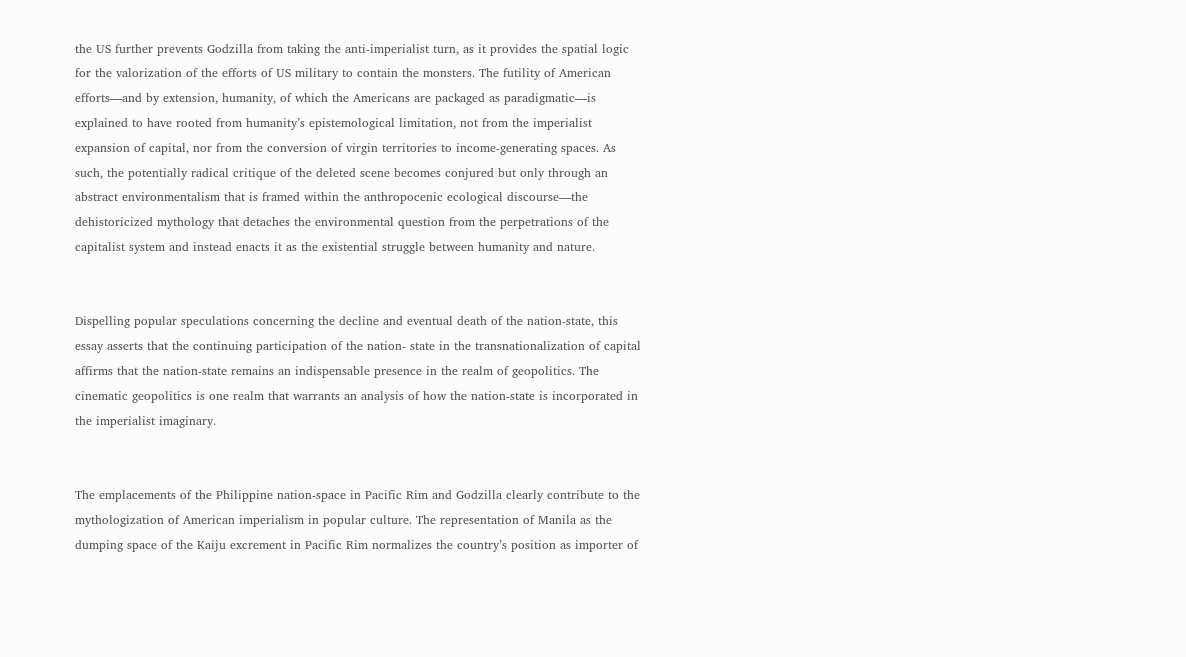the US further prevents Godzilla from taking the anti-imperialist turn, as it provides the spatial logic for the valorization of the efforts of US military to contain the monsters. The futility of American efforts—and by extension, humanity, of which the Americans are packaged as paradigmatic—is explained to have rooted from humanity’s epistemological limitation, not from the imperialist expansion of capital, nor from the conversion of virgin territories to income-generating spaces. As such, the potentially radical critique of the deleted scene becomes conjured but only through an abstract environmentalism that is framed within the anthropocenic ecological discourse—the dehistoricized mythology that detaches the environmental question from the perpetrations of the capitalist system and instead enacts it as the existential struggle between humanity and nature.


Dispelling popular speculations concerning the decline and eventual death of the nation-state, this essay asserts that the continuing participation of the nation- state in the transnationalization of capital affirms that the nation-state remains an indispensable presence in the realm of geopolitics. The cinematic geopolitics is one realm that warrants an analysis of how the nation-state is incorporated in the imperialist imaginary.


The emplacements of the Philippine nation-space in Pacific Rim and Godzilla clearly contribute to the mythologization of American imperialism in popular culture. The representation of Manila as the dumping space of the Kaiju excrement in Pacific Rim normalizes the country’s position as importer of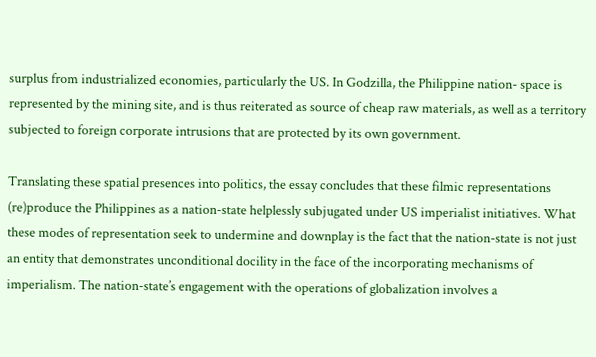surplus from industrialized economies, particularly the US. In Godzilla, the Philippine nation- space is represented by the mining site, and is thus reiterated as source of cheap raw materials, as well as a territory subjected to foreign corporate intrusions that are protected by its own government.

Translating these spatial presences into politics, the essay concludes that these filmic representations (re)produce the Philippines as a nation-state helplessly subjugated under US imperialist initiatives. What these modes of representation seek to undermine and downplay is the fact that the nation-state is not just an entity that demonstrates unconditional docility in the face of the incorporating mechanisms of imperialism. The nation-state’s engagement with the operations of globalization involves a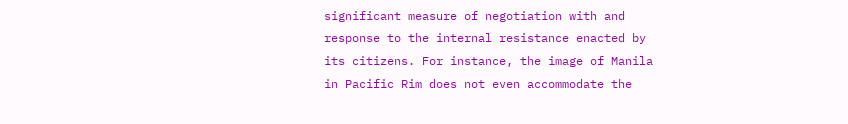significant measure of negotiation with and response to the internal resistance enacted by its citizens. For instance, the image of Manila in Pacific Rim does not even accommodate the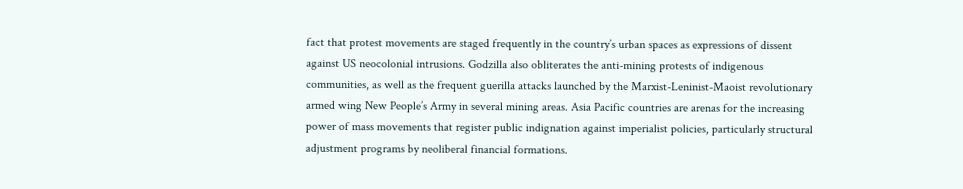fact that protest movements are staged frequently in the country’s urban spaces as expressions of dissent against US neocolonial intrusions. Godzilla also obliterates the anti-mining protests of indigenous communities, as well as the frequent guerilla attacks launched by the Marxist-Leninist-Maoist revolutionary armed wing New People’s Army in several mining areas. Asia Pacific countries are arenas for the increasing power of mass movements that register public indignation against imperialist policies, particularly structural adjustment programs by neoliberal financial formations.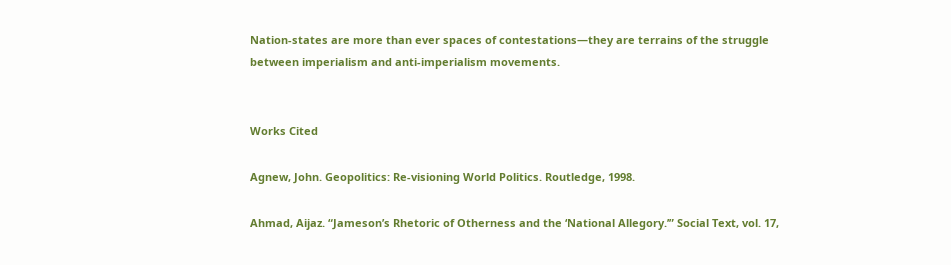Nation-states are more than ever spaces of contestations—they are terrains of the struggle between imperialism and anti-imperialism movements.


Works Cited

Agnew, John. Geopolitics: Re-visioning World Politics. Routledge, 1998.

Ahmad, Aijaz. “Jameson’s Rhetoric of Otherness and the ‘National Allegory.’” Social Text, vol. 17,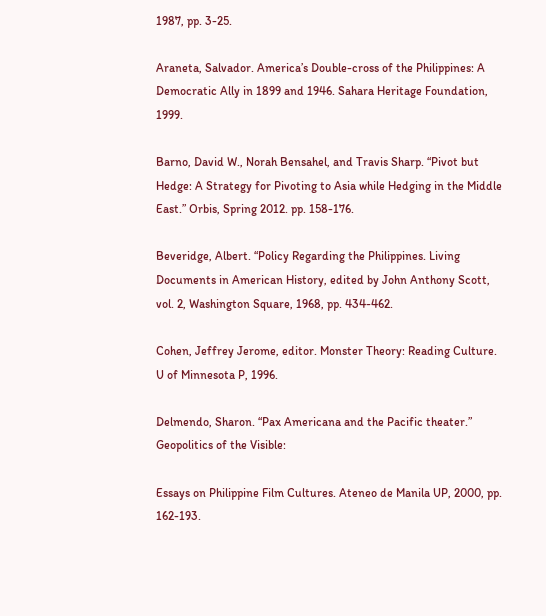1987, pp. 3-25.

Araneta, Salvador. America’s Double-cross of the Philippines: A Democratic Ally in 1899 and 1946. Sahara Heritage Foundation, 1999.

Barno, David W., Norah Bensahel, and Travis Sharp. “Pivot but Hedge: A Strategy for Pivoting to Asia while Hedging in the Middle East.” Orbis, Spring 2012. pp. 158-176.

Beveridge, Albert. “Policy Regarding the Philippines. Living Documents in American History, edited by John Anthony Scott, vol. 2, Washington Square, 1968, pp. 434-462.

Cohen, Jeffrey Jerome, editor. Monster Theory: Reading Culture. U of Minnesota P, 1996.

Delmendo, Sharon. “Pax Americana and the Pacific theater.” Geopolitics of the Visible:

Essays on Philippine Film Cultures. Ateneo de Manila UP, 2000, pp. 162-193.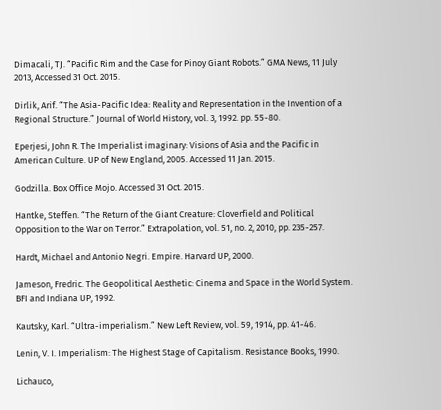Dimacali, TJ. “Pacific Rim and the Case for Pinoy Giant Robots.” GMA News, 11 July 2013, Accessed 31 Oct. 2015.

Dirlik, Arif. “The Asia-Pacific Idea: Reality and Representation in the Invention of a Regional Structure.” Journal of World History, vol. 3, 1992. pp. 55-80.

Eperjesi, John R. The Imperialist imaginary: Visions of Asia and the Pacific in American Culture. UP of New England, 2005. Accessed 11 Jan. 2015.

Godzilla. Box Office Mojo. Accessed 31 Oct. 2015.

Hantke, Steffen. “The Return of the Giant Creature: Cloverfield and Political Opposition to the War on Terror.” Extrapolation, vol. 51, no. 2, 2010, pp. 235-257.

Hardt, Michael and Antonio Negri. Empire. Harvard UP, 2000.

Jameson, Fredric. The Geopolitical Aesthetic: Cinema and Space in the World System. BFI and Indiana UP, 1992.

Kautsky, Karl. “Ultra-imperialism.” New Left Review, vol. 59, 1914, pp. 41-46.

Lenin, V. I. Imperialism: The Highest Stage of Capitalism. Resistance Books, 1990.

Lichauco,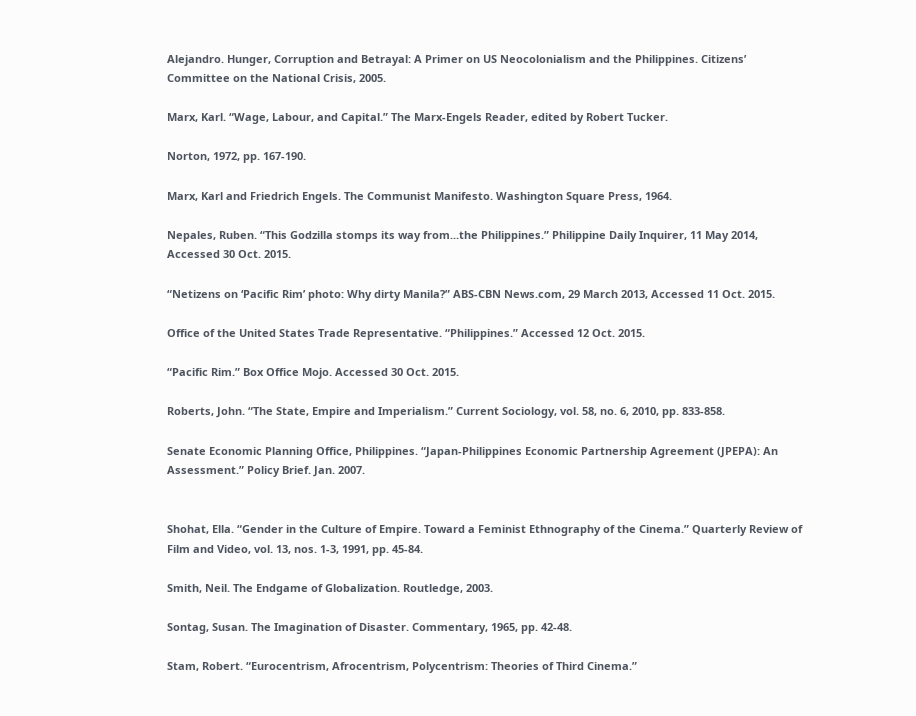Alejandro. Hunger, Corruption and Betrayal: A Primer on US Neocolonialism and the Philippines. Citizens’ Committee on the National Crisis, 2005.

Marx, Karl. “Wage, Labour, and Capital.” The Marx-Engels Reader, edited by Robert Tucker.

Norton, 1972, pp. 167-190.

Marx, Karl and Friedrich Engels. The Communist Manifesto. Washington Square Press, 1964.

Nepales, Ruben. “This Godzilla stomps its way from...the Philippines.” Philippine Daily Inquirer, 11 May 2014, Accessed 30 Oct. 2015.

“Netizens on ‘Pacific Rim’ photo: Why dirty Manila?” ABS-CBN News.com, 29 March 2013, Accessed 11 Oct. 2015.

Office of the United States Trade Representative. “Philippines.” Accessed 12 Oct. 2015.

“Pacific Rim.” Box Office Mojo. Accessed 30 Oct. 2015.

Roberts, John. “The State, Empire and Imperialism.” Current Sociology, vol. 58, no. 6, 2010, pp. 833-858.

Senate Economic Planning Office, Philippines. “Japan-Philippines Economic Partnership Agreement (JPEPA): An Assessment.” Policy Brief. Jan. 2007.


Shohat, Ella. “Gender in the Culture of Empire. Toward a Feminist Ethnography of the Cinema.” Quarterly Review of Film and Video, vol. 13, nos. 1-3, 1991, pp. 45-84.

Smith, Neil. The Endgame of Globalization. Routledge, 2003.

Sontag, Susan. The Imagination of Disaster. Commentary, 1965, pp. 42-48.

Stam, Robert. “Eurocentrism, Afrocentrism, Polycentrism: Theories of Third Cinema.”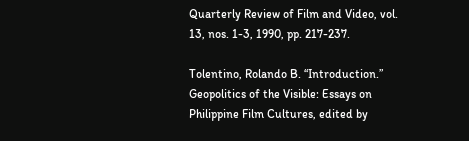Quarterly Review of Film and Video, vol. 13, nos. 1-3, 1990, pp. 217-237.

Tolentino, Rolando B. “Introduction.” Geopolitics of the Visible: Essays on Philippine Film Cultures, edited by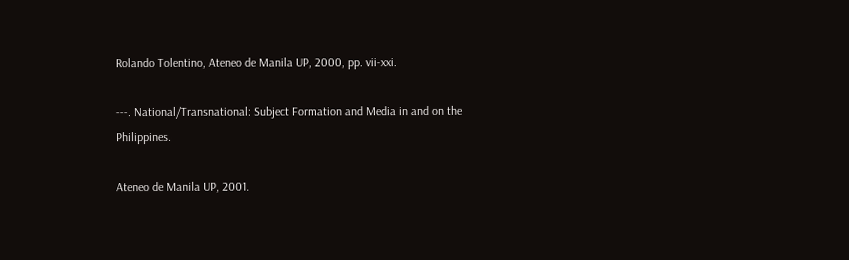Rolando Tolentino, Ateneo de Manila UP, 2000, pp. vii-xxi.

---. National/Transnational: Subject Formation and Media in and on the Philippines.

Ateneo de Manila UP, 2001.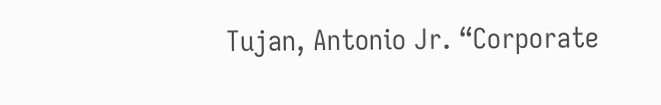Tujan, Antonio Jr. “Corporate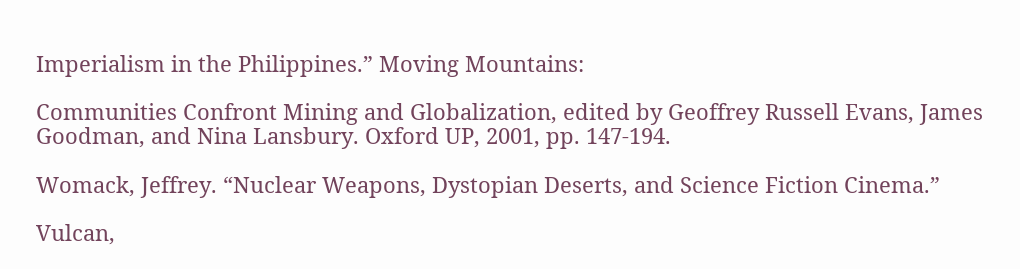Imperialism in the Philippines.” Moving Mountains:

Communities Confront Mining and Globalization, edited by Geoffrey Russell Evans, James Goodman, and Nina Lansbury. Oxford UP, 2001, pp. 147-194.

Womack, Jeffrey. “Nuclear Weapons, Dystopian Deserts, and Science Fiction Cinema.”

Vulcan,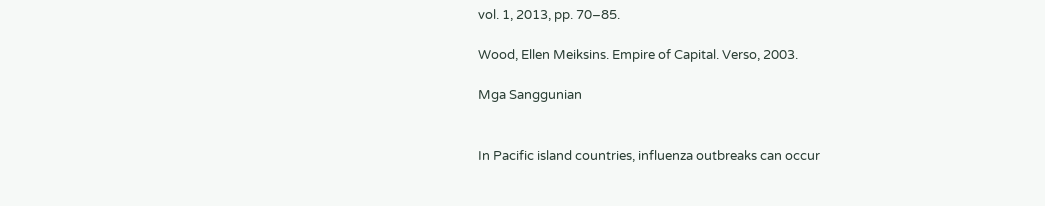vol. 1, 2013, pp. 70–85.

Wood, Ellen Meiksins. Empire of Capital. Verso, 2003.

Mga Sanggunian


In Pacific island countries, influenza outbreaks can occur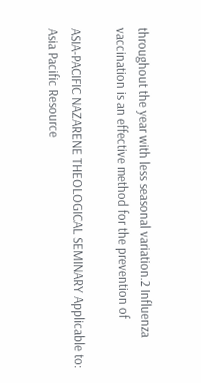throughout the year with less seasonal variation.2 Influenza vaccination is an effective method for the prevention of

ASIA-PACIFIC NAZARENE THEOLOGICAL SEMINARY Applicable to: Asia Pacific Resource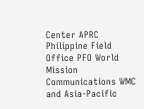Center APRC Philippine Field Office PFO World Mission Communications WMC and Asia-Pacific